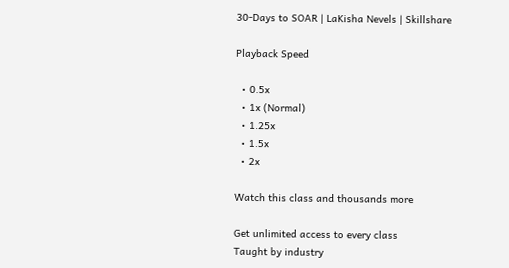30-Days to SOAR | LaKisha Nevels | Skillshare

Playback Speed

  • 0.5x
  • 1x (Normal)
  • 1.25x
  • 1.5x
  • 2x

Watch this class and thousands more

Get unlimited access to every class
Taught by industry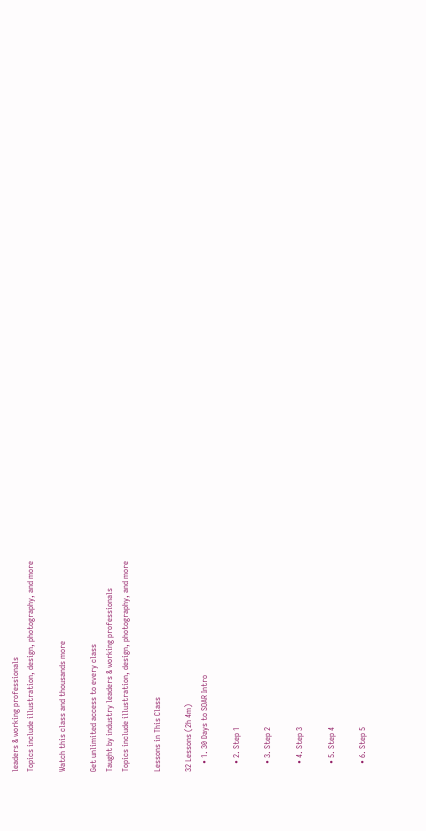leaders & working professionals
Topics include illustration, design, photography, and more

Watch this class and thousands more

Get unlimited access to every class
Taught by industry leaders & working professionals
Topics include illustration, design, photography, and more

Lessons in This Class

32 Lessons (2h 4m)
    • 1. 30 Days to SOAR Intro

    • 2. Step 1

    • 3. Step 2

    • 4. Step 3

    • 5. Step 4

    • 6. Step 5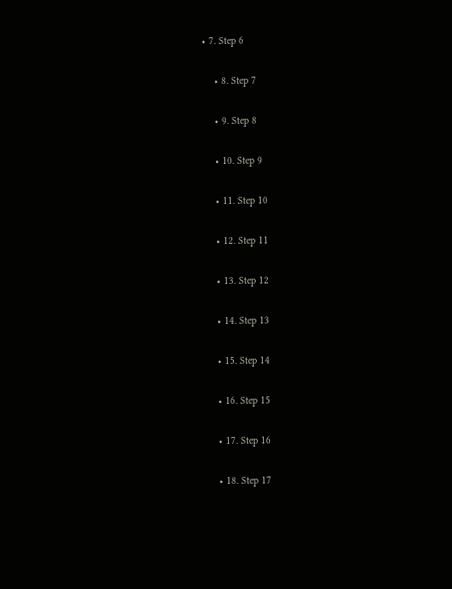• 7. Step 6

    • 8. Step 7

    • 9. Step 8

    • 10. Step 9

    • 11. Step 10

    • 12. Step 11

    • 13. Step 12

    • 14. Step 13

    • 15. Step 14

    • 16. Step 15

    • 17. Step 16

    • 18. Step 17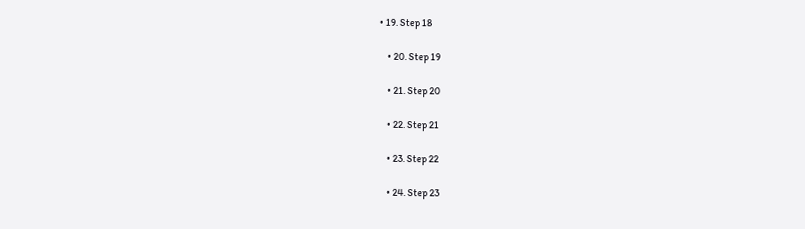• 19. Step 18

    • 20. Step 19

    • 21. Step 20

    • 22. Step 21

    • 23. Step 22

    • 24. Step 23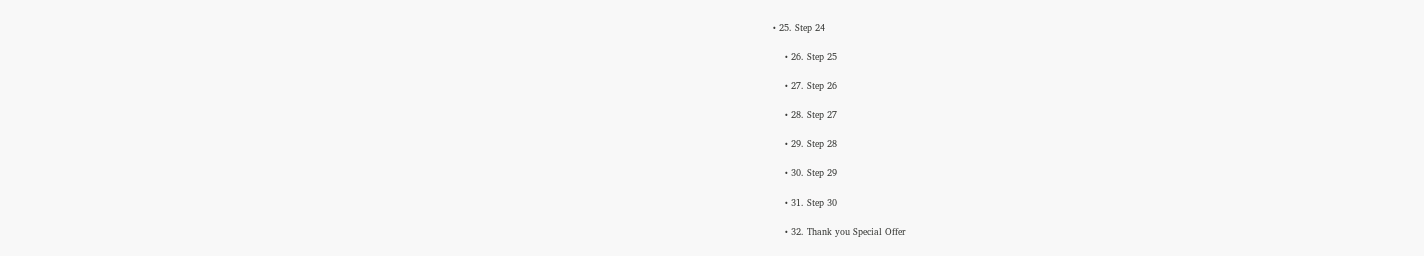• 25. Step 24

    • 26. Step 25

    • 27. Step 26

    • 28. Step 27

    • 29. Step 28

    • 30. Step 29

    • 31. Step 30

    • 32. Thank you Special Offer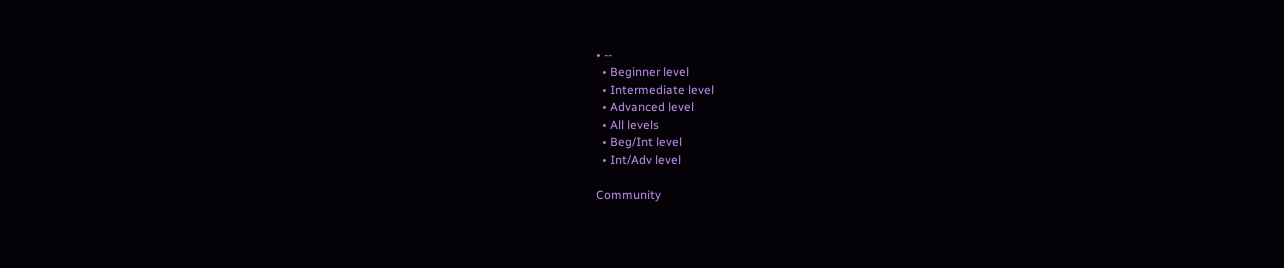• --
  • Beginner level
  • Intermediate level
  • Advanced level
  • All levels
  • Beg/Int level
  • Int/Adv level

Community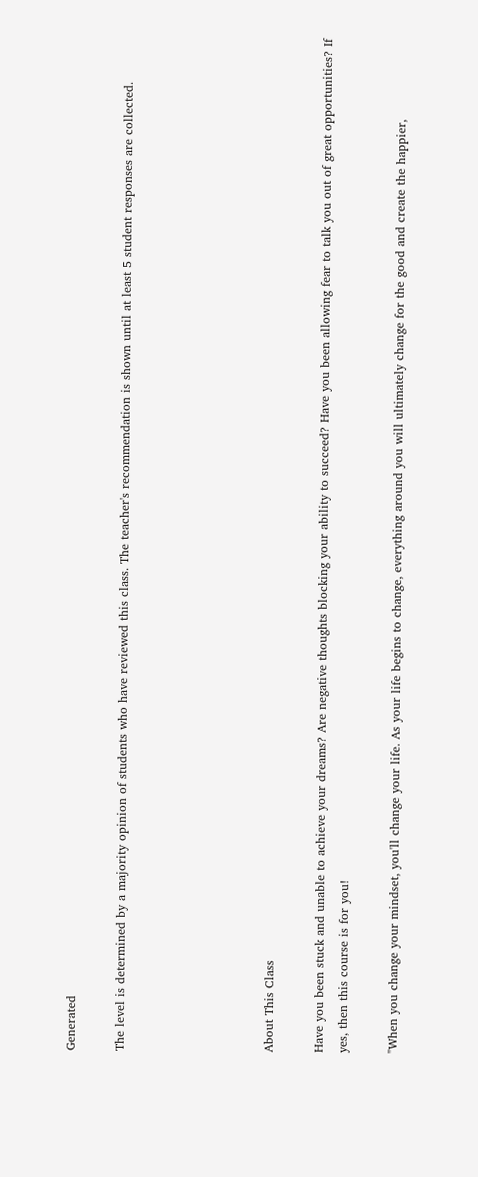Generated

The level is determined by a majority opinion of students who have reviewed this class. The teacher's recommendation is shown until at least 5 student responses are collected.





About This Class

Have you been stuck and unable to achieve your dreams? Are negative thoughts blocking your ability to succeed? Have you been allowing fear to talk you out of great opportunities? If yes, then this course is for you!

"When you change your mindset, you'll change your life. As your life begins to change, everything around you will ultimately change for the good and create the happier,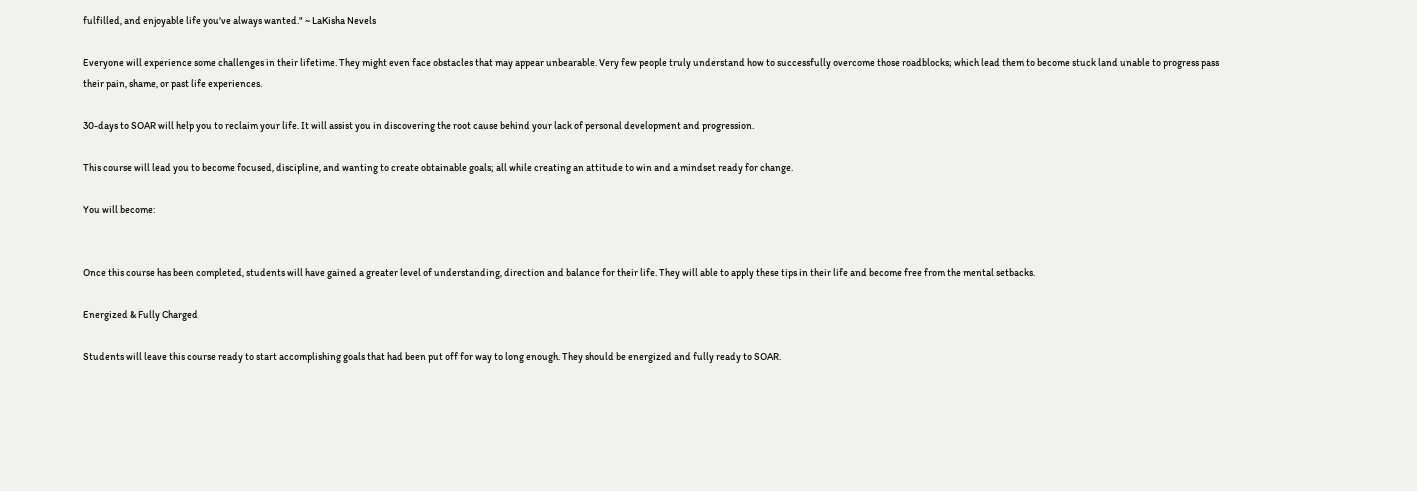fulfilled, and enjoyable life you've always wanted." ~ LaKisha Nevels

Everyone will experience some challenges in their lifetime. They might even face obstacles that may appear unbearable. Very few people truly understand how to successfully overcome those roadblocks; which lead them to become stuck land unable to progress pass their pain, shame, or past life experiences.

30-days to SOAR will help you to reclaim your life. It will assist you in discovering the root cause behind your lack of personal development and progression.

This course will lead you to become focused, discipline, and wanting to create obtainable goals; all while creating an attitude to win and a mindset ready for change.

You will become:


Once this course has been completed, students will have gained a greater level of understanding, direction and balance for their life. They will able to apply these tips in their life and become free from the mental setbacks.

Energized & Fully Charged

Students will leave this course ready to start accomplishing goals that had been put off for way to long enough. They should be energized and fully ready to SOAR.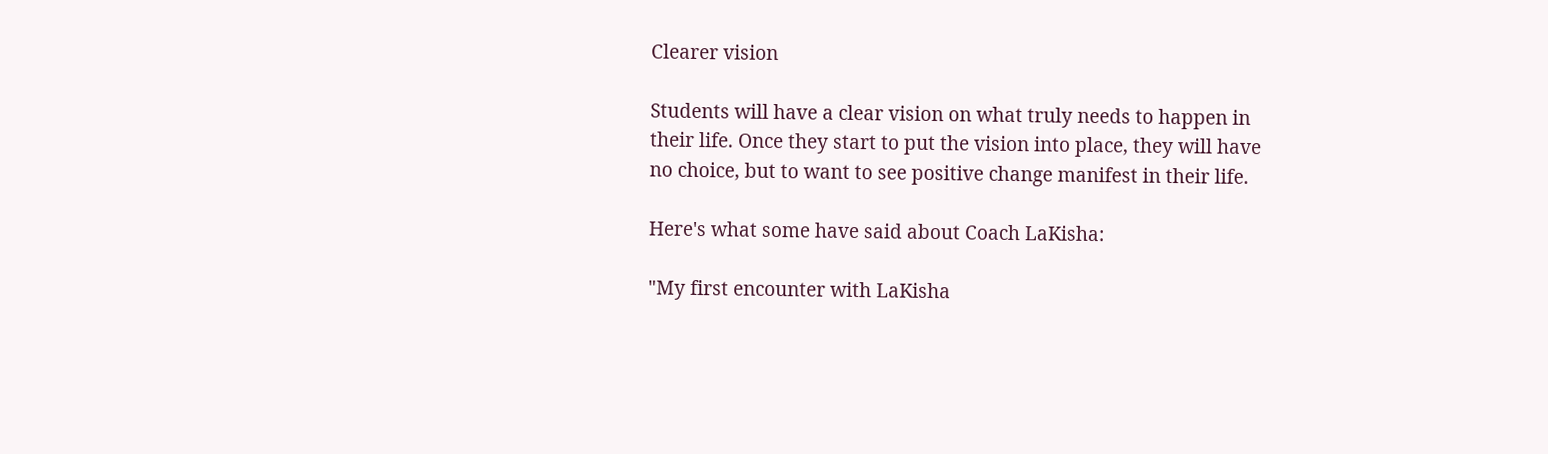Clearer vision

Students will have a clear vision on what truly needs to happen in their life. Once they start to put the vision into place, they will have no choice, but to want to see positive change manifest in their life.

Here's what some have said about Coach LaKisha:

"My first encounter with LaKisha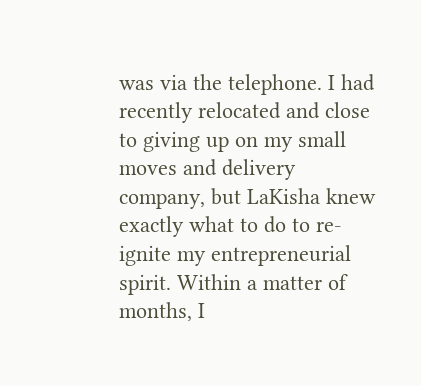was via the telephone. I had recently relocated and close to giving up on my small moves and delivery company, but LaKisha knew exactly what to do to re-ignite my entrepreneurial spirit. Within a matter of months, I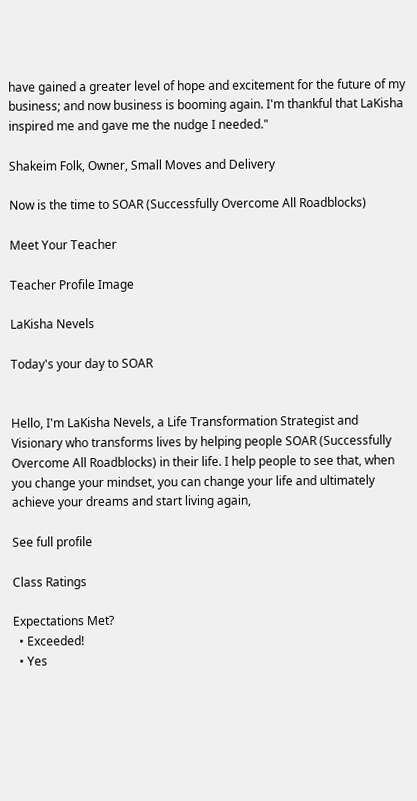have gained a greater level of hope and excitement for the future of my business; and now business is booming again. I'm thankful that LaKisha inspired me and gave me the nudge I needed."

Shakeim Folk, Owner, Small Moves and Delivery

Now is the time to SOAR (Successfully Overcome All Roadblocks)

Meet Your Teacher

Teacher Profile Image

LaKisha Nevels

Today's your day to SOAR


Hello, I'm LaKisha Nevels, a Life Transformation Strategist and Visionary who transforms lives by helping people SOAR (Successfully Overcome All Roadblocks) in their life. I help people to see that, when you change your mindset, you can change your life and ultimately achieve your dreams and start living again,

See full profile

Class Ratings

Expectations Met?
  • Exceeded!
  • Yes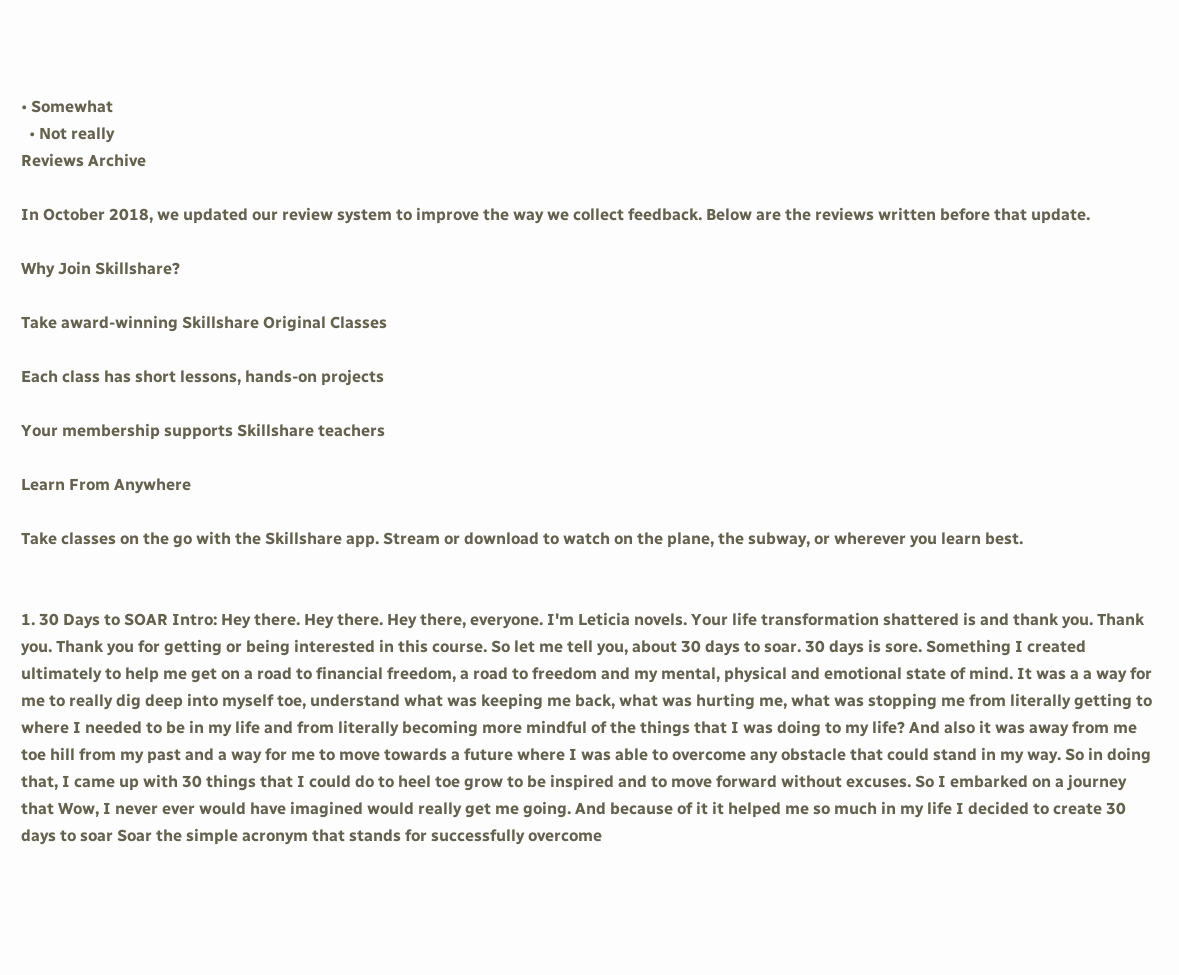• Somewhat
  • Not really
Reviews Archive

In October 2018, we updated our review system to improve the way we collect feedback. Below are the reviews written before that update.

Why Join Skillshare?

Take award-winning Skillshare Original Classes

Each class has short lessons, hands-on projects

Your membership supports Skillshare teachers

Learn From Anywhere

Take classes on the go with the Skillshare app. Stream or download to watch on the plane, the subway, or wherever you learn best.


1. 30 Days to SOAR Intro: Hey there. Hey there. Hey there, everyone. I'm Leticia novels. Your life transformation shattered is and thank you. Thank you. Thank you for getting or being interested in this course. So let me tell you, about 30 days to soar. 30 days is sore. Something I created ultimately to help me get on a road to financial freedom, a road to freedom and my mental, physical and emotional state of mind. It was a a way for me to really dig deep into myself toe, understand what was keeping me back, what was hurting me, what was stopping me from literally getting to where I needed to be in my life and from literally becoming more mindful of the things that I was doing to my life? And also it was away from me toe hill from my past and a way for me to move towards a future where I was able to overcome any obstacle that could stand in my way. So in doing that, I came up with 30 things that I could do to heel toe grow to be inspired and to move forward without excuses. So I embarked on a journey that Wow, I never ever would have imagined would really get me going. And because of it it helped me so much in my life I decided to create 30 days to soar Soar the simple acronym that stands for successfully overcome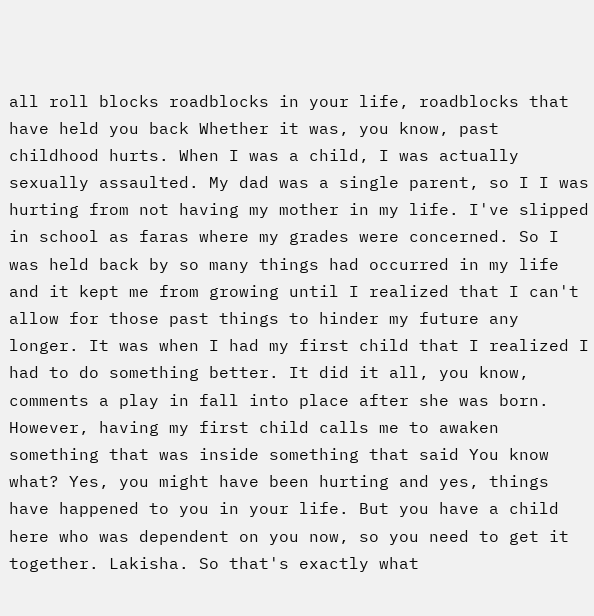all roll blocks roadblocks in your life, roadblocks that have held you back Whether it was, you know, past childhood hurts. When I was a child, I was actually sexually assaulted. My dad was a single parent, so I I was hurting from not having my mother in my life. I've slipped in school as faras where my grades were concerned. So I was held back by so many things had occurred in my life and it kept me from growing until I realized that I can't allow for those past things to hinder my future any longer. It was when I had my first child that I realized I had to do something better. It did it all, you know, comments a play in fall into place after she was born. However, having my first child calls me to awaken something that was inside something that said You know what? Yes, you might have been hurting and yes, things have happened to you in your life. But you have a child here who was dependent on you now, so you need to get it together. Lakisha. So that's exactly what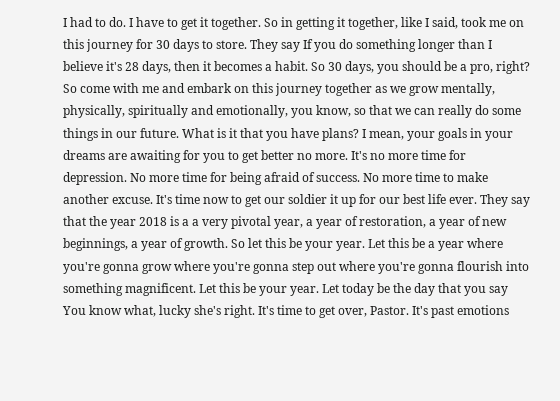I had to do. I have to get it together. So in getting it together, like I said, took me on this journey for 30 days to store. They say If you do something longer than I believe it's 28 days, then it becomes a habit. So 30 days, you should be a pro, right? So come with me and embark on this journey together as we grow mentally, physically, spiritually and emotionally, you know, so that we can really do some things in our future. What is it that you have plans? I mean, your goals in your dreams are awaiting for you to get better no more. It's no more time for depression. No more time for being afraid of success. No more time to make another excuse. It's time now to get our soldier it up for our best life ever. They say that the year 2018 is a a very pivotal year, a year of restoration, a year of new beginnings, a year of growth. So let this be your year. Let this be a year where you're gonna grow where you're gonna step out where you're gonna flourish into something magnificent. Let this be your year. Let today be the day that you say You know what, lucky she's right. It's time to get over, Pastor. It's past emotions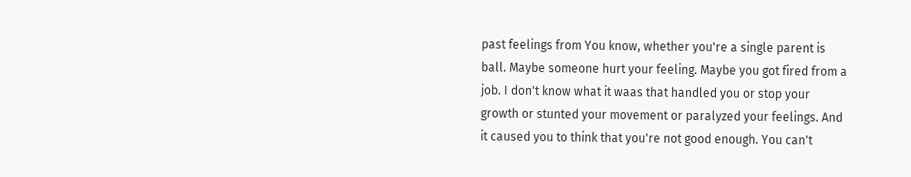past feelings from You know, whether you're a single parent is ball. Maybe someone hurt your feeling. Maybe you got fired from a job. I don't know what it waas that handled you or stop your growth or stunted your movement or paralyzed your feelings. And it caused you to think that you're not good enough. You can't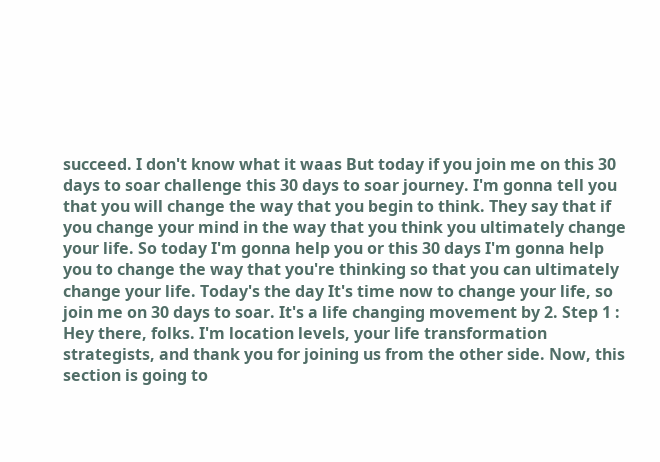succeed. I don't know what it waas But today if you join me on this 30 days to soar challenge this 30 days to soar journey. I'm gonna tell you that you will change the way that you begin to think. They say that if you change your mind in the way that you think you ultimately change your life. So today I'm gonna help you or this 30 days I'm gonna help you to change the way that you're thinking so that you can ultimately change your life. Today's the day It's time now to change your life, so join me on 30 days to soar. It's a life changing movement by 2. Step 1 : Hey there, folks. I'm location levels, your life transformation strategists, and thank you for joining us from the other side. Now, this section is going to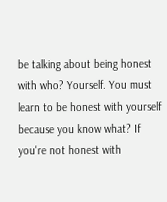be talking about being honest with who? Yourself. You must learn to be honest with yourself because you know what? If you're not honest with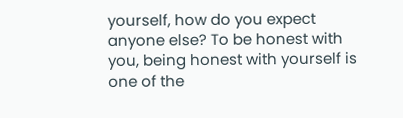yourself, how do you expect anyone else? To be honest with you, being honest with yourself is one of the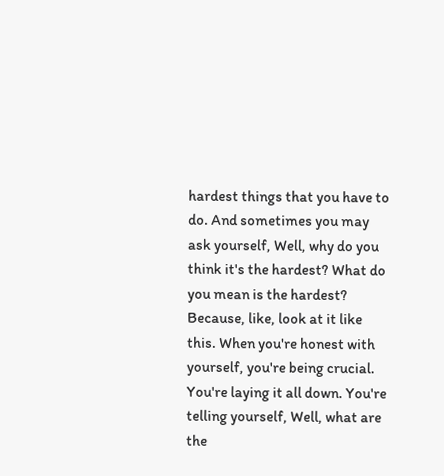hardest things that you have to do. And sometimes you may ask yourself, Well, why do you think it's the hardest? What do you mean is the hardest? Because, like, look at it like this. When you're honest with yourself, you're being crucial. You're laying it all down. You're telling yourself, Well, what are the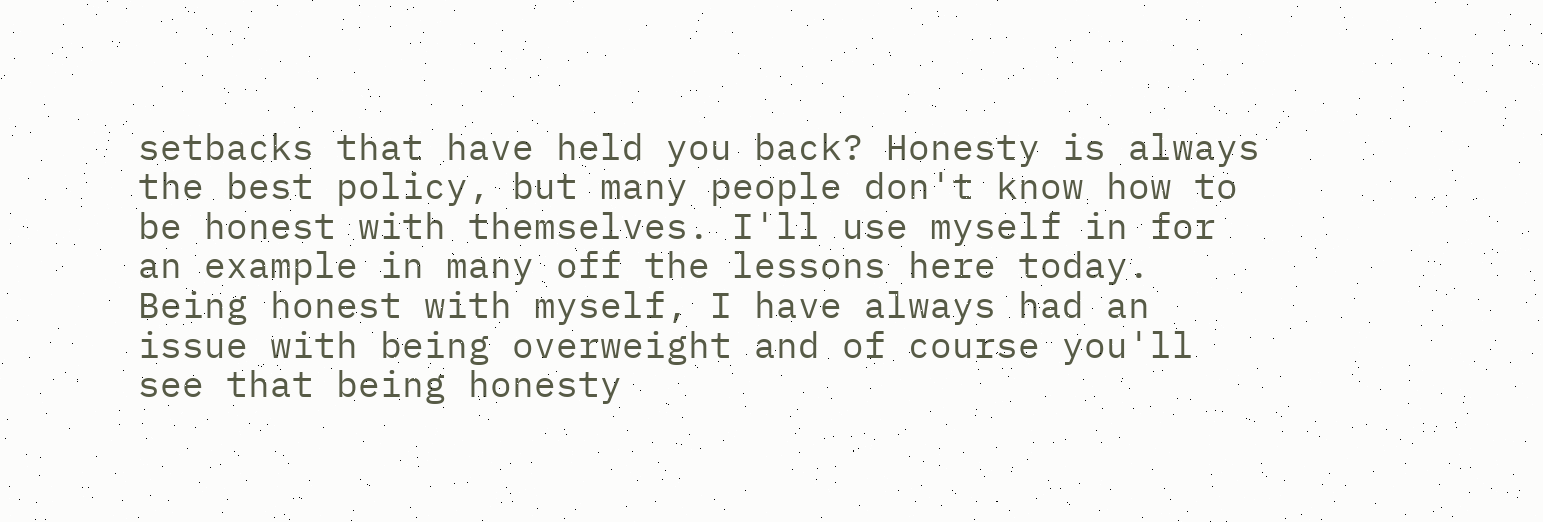setbacks that have held you back? Honesty is always the best policy, but many people don't know how to be honest with themselves. I'll use myself in for an example in many off the lessons here today. Being honest with myself, I have always had an issue with being overweight and of course you'll see that being honesty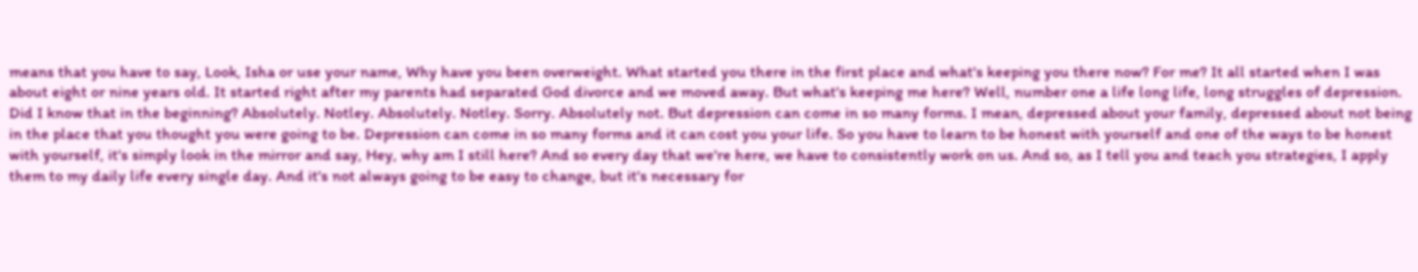means that you have to say, Look, Isha or use your name, Why have you been overweight. What started you there in the first place and what's keeping you there now? For me? It all started when I was about eight or nine years old. It started right after my parents had separated God divorce and we moved away. But what's keeping me here? Well, number one a life long life, long struggles of depression. Did I know that in the beginning? Absolutely. Notley. Absolutely. Notley. Sorry. Absolutely not. But depression can come in so many forms. I mean, depressed about your family, depressed about not being in the place that you thought you were going to be. Depression can come in so many forms and it can cost you your life. So you have to learn to be honest with yourself and one of the ways to be honest with yourself, it's simply look in the mirror and say, Hey, why am I still here? And so every day that we're here, we have to consistently work on us. And so, as I tell you and teach you strategies, I apply them to my daily life every single day. And it's not always going to be easy to change, but it's necessary for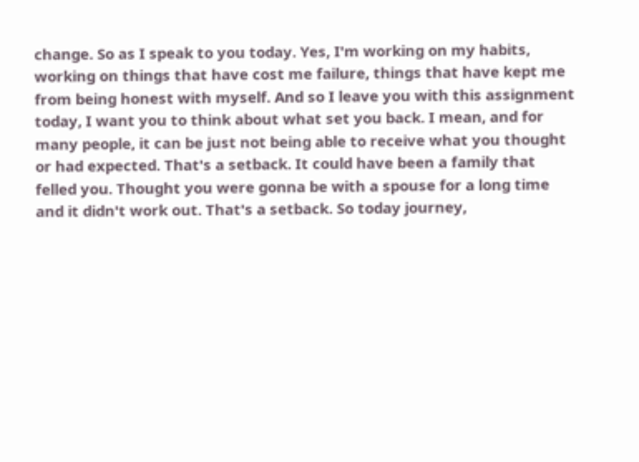change. So as I speak to you today. Yes, I'm working on my habits, working on things that have cost me failure, things that have kept me from being honest with myself. And so I leave you with this assignment today, I want you to think about what set you back. I mean, and for many people, it can be just not being able to receive what you thought or had expected. That's a setback. It could have been a family that felled you. Thought you were gonna be with a spouse for a long time and it didn't work out. That's a setback. So today journey,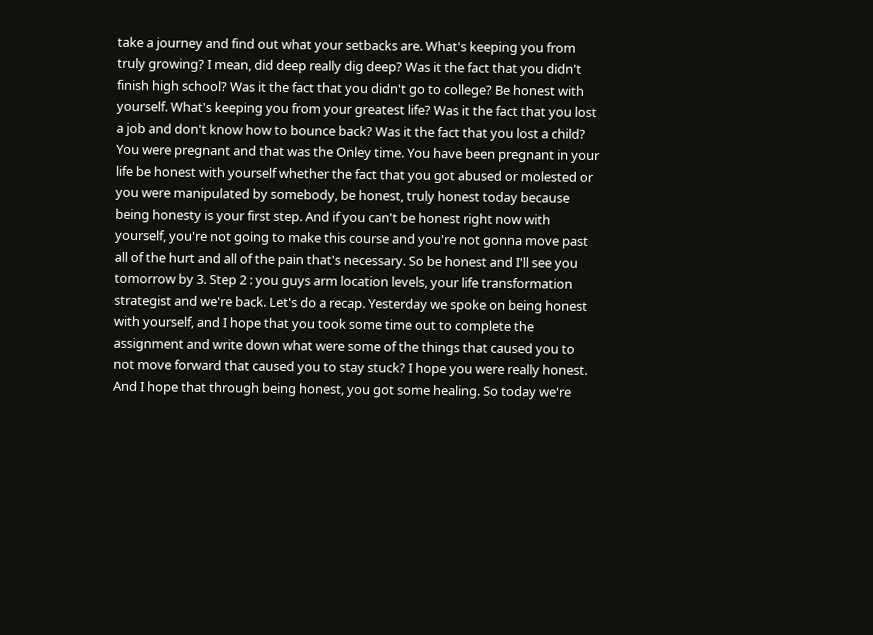take a journey and find out what your setbacks are. What's keeping you from truly growing? I mean, did deep really dig deep? Was it the fact that you didn't finish high school? Was it the fact that you didn't go to college? Be honest with yourself. What's keeping you from your greatest life? Was it the fact that you lost a job and don't know how to bounce back? Was it the fact that you lost a child? You were pregnant and that was the Onley time. You have been pregnant in your life be honest with yourself whether the fact that you got abused or molested or you were manipulated by somebody, be honest, truly honest today because being honesty is your first step. And if you can't be honest right now with yourself, you're not going to make this course and you're not gonna move past all of the hurt and all of the pain that's necessary. So be honest and I'll see you tomorrow by 3. Step 2 : you guys arm location levels, your life transformation strategist and we're back. Let's do a recap. Yesterday we spoke on being honest with yourself, and I hope that you took some time out to complete the assignment and write down what were some of the things that caused you to not move forward that caused you to stay stuck? I hope you were really honest. And I hope that through being honest, you got some healing. So today we're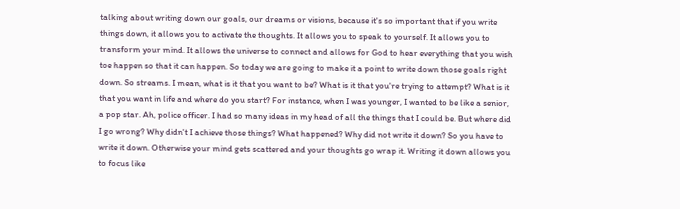talking about writing down our goals, our dreams or visions, because it's so important that if you write things down, it allows you to activate the thoughts. It allows you to speak to yourself. It allows you to transform your mind. It allows the universe to connect and allows for God to hear everything that you wish toe happen so that it can happen. So today we are going to make it a point to write down those goals right down. So streams. I mean, what is it that you want to be? What is it that you're trying to attempt? What is it that you want in life and where do you start? For instance, when I was younger, I wanted to be like a senior, a pop star. Ah, police officer. I had so many ideas in my head of all the things that I could be. But where did I go wrong? Why didn't I achieve those things? What happened? Why did not write it down? So you have to write it down. Otherwise your mind gets scattered and your thoughts go wrap it. Writing it down allows you to focus like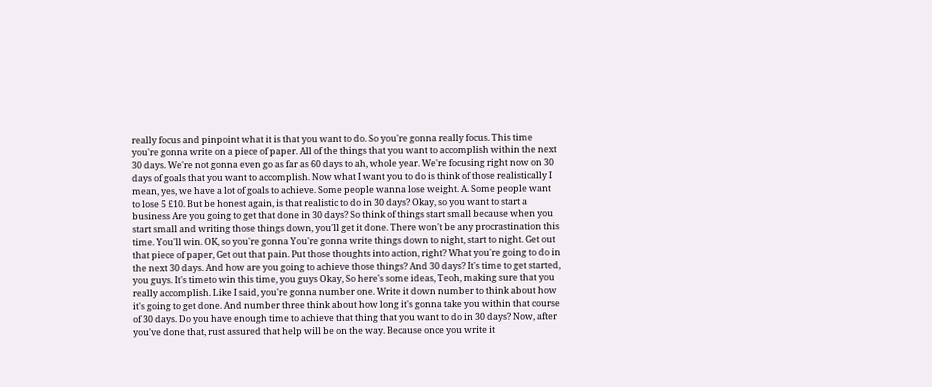really focus and pinpoint what it is that you want to do. So you're gonna really focus. This time you're gonna write on a piece of paper. All of the things that you want to accomplish within the next 30 days. We're not gonna even go as far as 60 days to ah, whole year. We're focusing right now on 30 days of goals that you want to accomplish. Now what I want you to do is think of those realistically I mean, yes, we have a lot of goals to achieve. Some people wanna lose weight. A. Some people want to lose 5 £10. But be honest again, is that realistic to do in 30 days? Okay, so you want to start a business Are you going to get that done in 30 days? So think of things start small because when you start small and writing those things down, you'll get it done. There won't be any procrastination this time. You'll win. OK, so you're gonna You're gonna write things down to night, start to night. Get out that piece of paper, Get out that pain. Put those thoughts into action, right? What you're going to do in the next 30 days. And how are you going to achieve those things? And 30 days? It's time to get started, you guys. It's timeto win this time, you guys Okay, So here's some ideas, Teoh, making sure that you really accomplish. Like I said, you're gonna number one. Write it down number to think about how it's going to get done. And number three think about how long it's gonna take you within that course of 30 days. Do you have enough time to achieve that thing that you want to do in 30 days? Now, after you've done that, rust assured that help will be on the way. Because once you write it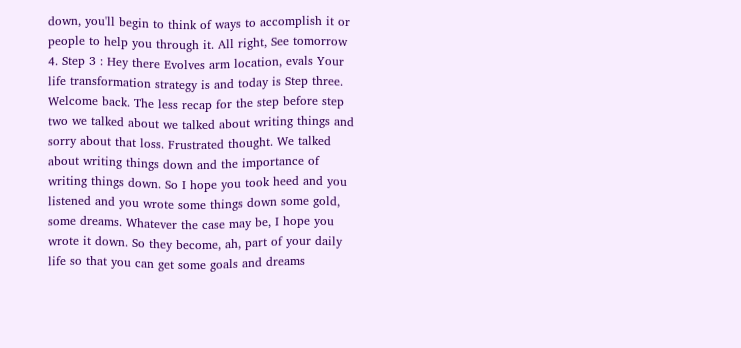down, you'll begin to think of ways to accomplish it or people to help you through it. All right, See tomorrow 4. Step 3 : Hey there Evolves arm location, evals Your life transformation strategy is and today is Step three. Welcome back. The less recap for the step before step two we talked about we talked about writing things and sorry about that loss. Frustrated thought. We talked about writing things down and the importance of writing things down. So I hope you took heed and you listened and you wrote some things down some gold, some dreams. Whatever the case may be, I hope you wrote it down. So they become, ah, part of your daily life so that you can get some goals and dreams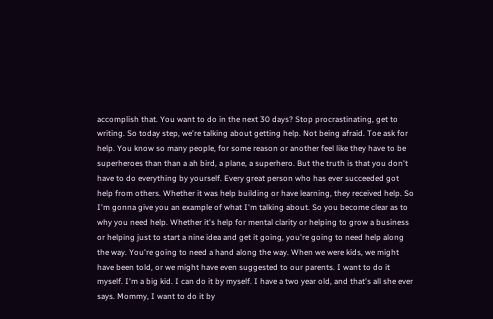accomplish that. You want to do in the next 30 days? Stop procrastinating, get to writing. So today step, we're talking about getting help. Not being afraid. Toe ask for help. You know so many people, for some reason or another feel like they have to be superheroes than than a ah bird, a plane, a superhero. But the truth is that you don't have to do everything by yourself. Every great person who has ever succeeded got help from others. Whether it was help building or have learning, they received help. So I'm gonna give you an example of what I'm talking about. So you become clear as to why you need help. Whether it's help for mental clarity or helping to grow a business or helping just to start a nine idea and get it going, you're going to need help along the way. You're going to need a hand along the way. When we were kids, we might have been told, or we might have even suggested to our parents. I want to do it myself. I'm a big kid. I can do it by myself. I have a two year old, and that's all she ever says. Mommy, I want to do it by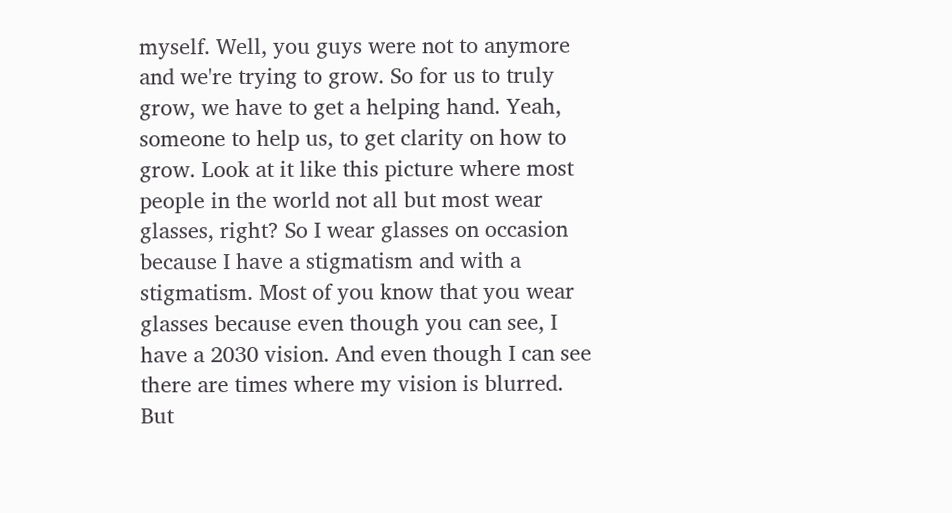myself. Well, you guys were not to anymore and we're trying to grow. So for us to truly grow, we have to get a helping hand. Yeah, someone to help us, to get clarity on how to grow. Look at it like this picture where most people in the world not all but most wear glasses, right? So I wear glasses on occasion because I have a stigmatism and with a stigmatism. Most of you know that you wear glasses because even though you can see, I have a 2030 vision. And even though I can see there are times where my vision is blurred. But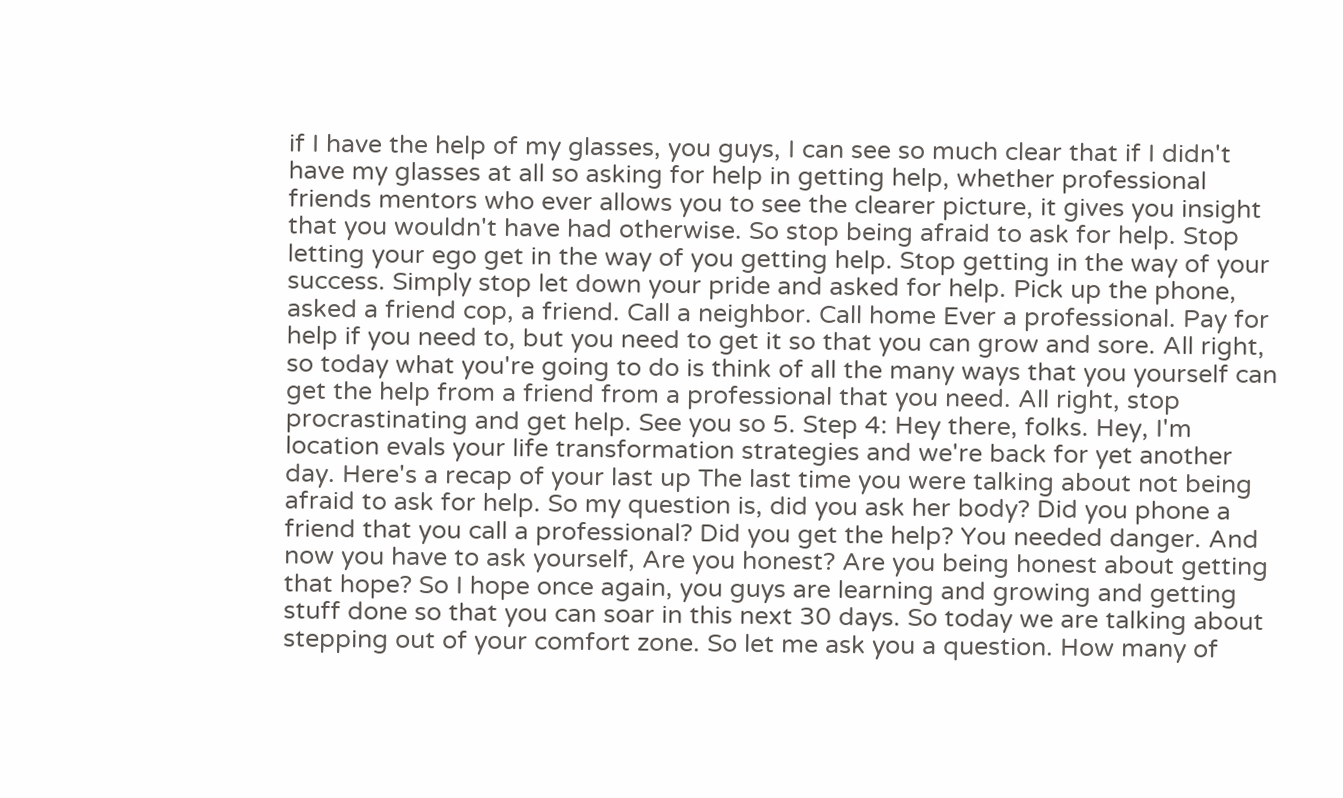if I have the help of my glasses, you guys, I can see so much clear that if I didn't have my glasses at all so asking for help in getting help, whether professional friends mentors who ever allows you to see the clearer picture, it gives you insight that you wouldn't have had otherwise. So stop being afraid to ask for help. Stop letting your ego get in the way of you getting help. Stop getting in the way of your success. Simply stop let down your pride and asked for help. Pick up the phone, asked a friend cop, a friend. Call a neighbor. Call home Ever a professional. Pay for help if you need to, but you need to get it so that you can grow and sore. All right, so today what you're going to do is think of all the many ways that you yourself can get the help from a friend from a professional that you need. All right, stop procrastinating and get help. See you so 5. Step 4: Hey there, folks. Hey, I'm location evals your life transformation strategies and we're back for yet another day. Here's a recap of your last up The last time you were talking about not being afraid to ask for help. So my question is, did you ask her body? Did you phone a friend that you call a professional? Did you get the help? You needed danger. And now you have to ask yourself, Are you honest? Are you being honest about getting that hope? So I hope once again, you guys are learning and growing and getting stuff done so that you can soar in this next 30 days. So today we are talking about stepping out of your comfort zone. So let me ask you a question. How many of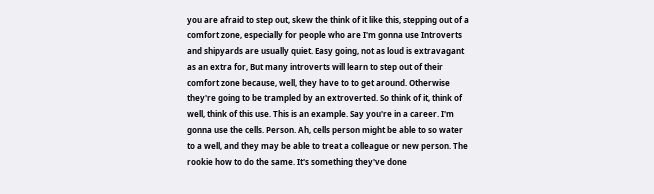you are afraid to step out, skew the think of it like this, stepping out of a comfort zone, especially for people who are I'm gonna use Introverts and shipyards are usually quiet. Easy going, not as loud is extravagant as an extra for, But many introverts will learn to step out of their comfort zone because, well, they have to to get around. Otherwise they're going to be trampled by an extroverted. So think of it, think of well, think of this use. This is an example. Say you're in a career. I'm gonna use the cells. Person. Ah, cells person might be able to so water to a well, and they may be able to treat a colleague or new person. The rookie how to do the same. It's something they've done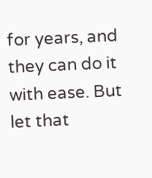for years, and they can do it with ease. But let that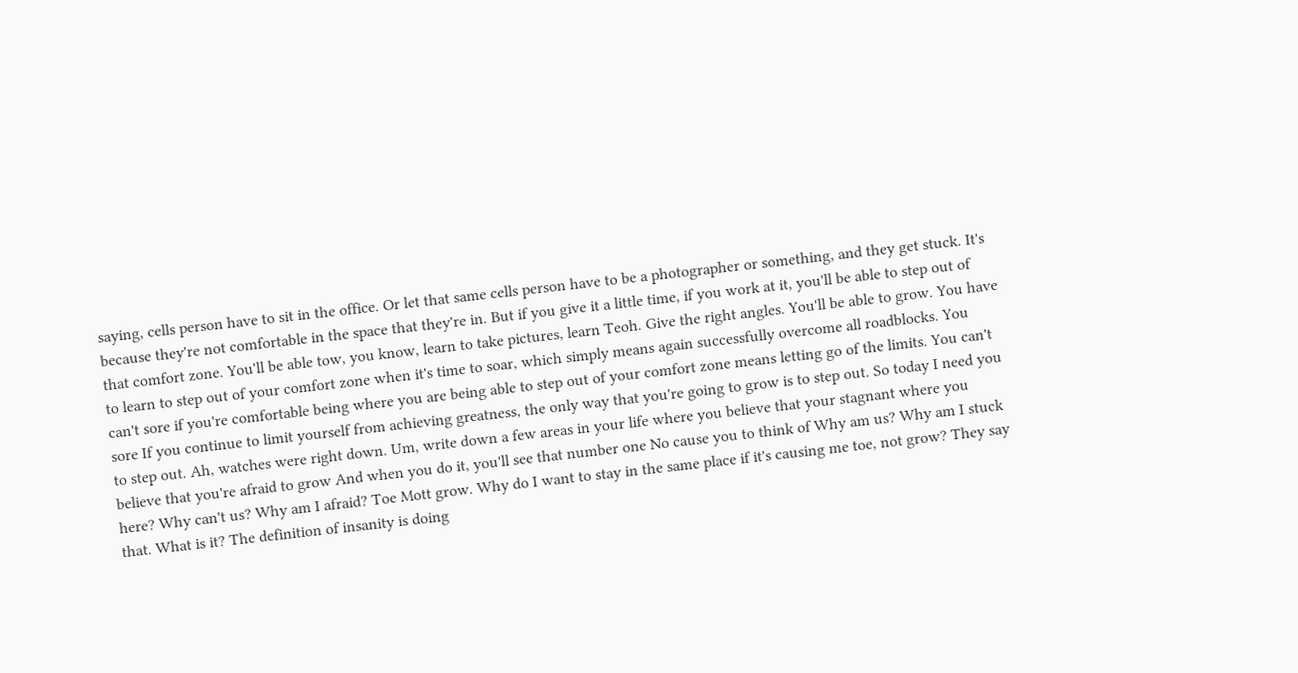saying, cells person have to sit in the office. Or let that same cells person have to be a photographer or something, and they get stuck. It's because they're not comfortable in the space that they're in. But if you give it a little time, if you work at it, you'll be able to step out of that comfort zone. You'll be able tow, you know, learn to take pictures, learn Teoh. Give the right angles. You'll be able to grow. You have to learn to step out of your comfort zone when it's time to soar, which simply means again successfully overcome all roadblocks. You can't sore if you're comfortable being where you are being able to step out of your comfort zone means letting go of the limits. You can't sore If you continue to limit yourself from achieving greatness, the only way that you're going to grow is to step out. So today I need you to step out. Ah, watches were right down. Um, write down a few areas in your life where you believe that your stagnant where you believe that you're afraid to grow And when you do it, you'll see that number one No cause you to think of Why am us? Why am I stuck here? Why can't us? Why am I afraid? Toe Mott grow. Why do I want to stay in the same place if it's causing me toe, not grow? They say that. What is it? The definition of insanity is doing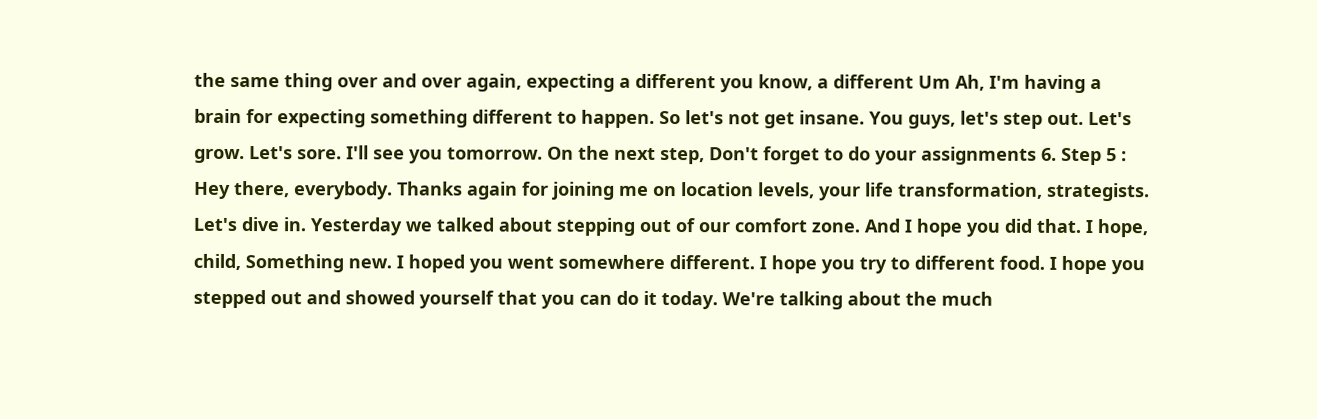the same thing over and over again, expecting a different you know, a different Um Ah, I'm having a brain for expecting something different to happen. So let's not get insane. You guys, let's step out. Let's grow. Let's sore. I'll see you tomorrow. On the next step, Don't forget to do your assignments 6. Step 5 : Hey there, everybody. Thanks again for joining me on location levels, your life transformation, strategists. Let's dive in. Yesterday we talked about stepping out of our comfort zone. And I hope you did that. I hope, child, Something new. I hoped you went somewhere different. I hope you try to different food. I hope you stepped out and showed yourself that you can do it today. We're talking about the much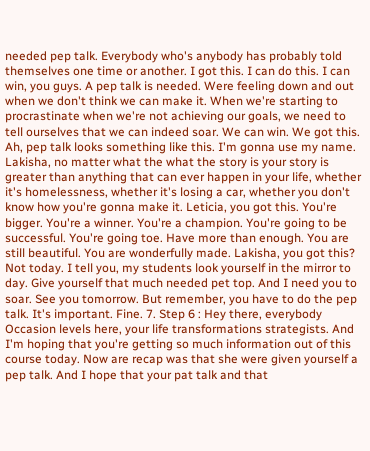needed pep talk. Everybody who's anybody has probably told themselves one time or another. I got this. I can do this. I can win, you guys. A pep talk is needed. Were feeling down and out when we don't think we can make it. When we're starting to procrastinate when we're not achieving our goals, we need to tell ourselves that we can indeed soar. We can win. We got this. Ah, pep talk looks something like this. I'm gonna use my name. Lakisha, no matter what the what the story is your story is greater than anything that can ever happen in your life, whether it's homelessness, whether it's losing a car, whether you don't know how you're gonna make it. Leticia, you got this. You're bigger. You're a winner. You're a champion. You're going to be successful. You're going toe. Have more than enough. You are still beautiful. You are wonderfully made. Lakisha, you got this? Not today. I tell you, my students look yourself in the mirror to day. Give yourself that much needed pet top. And I need you to soar. See you tomorrow. But remember, you have to do the pep talk. It's important. Fine. 7. Step 6 : Hey there, everybody Occasion levels here, your life transformations strategists. And I'm hoping that you're getting so much information out of this course today. Now are recap was that she were given yourself a pep talk. And I hope that your pat talk and that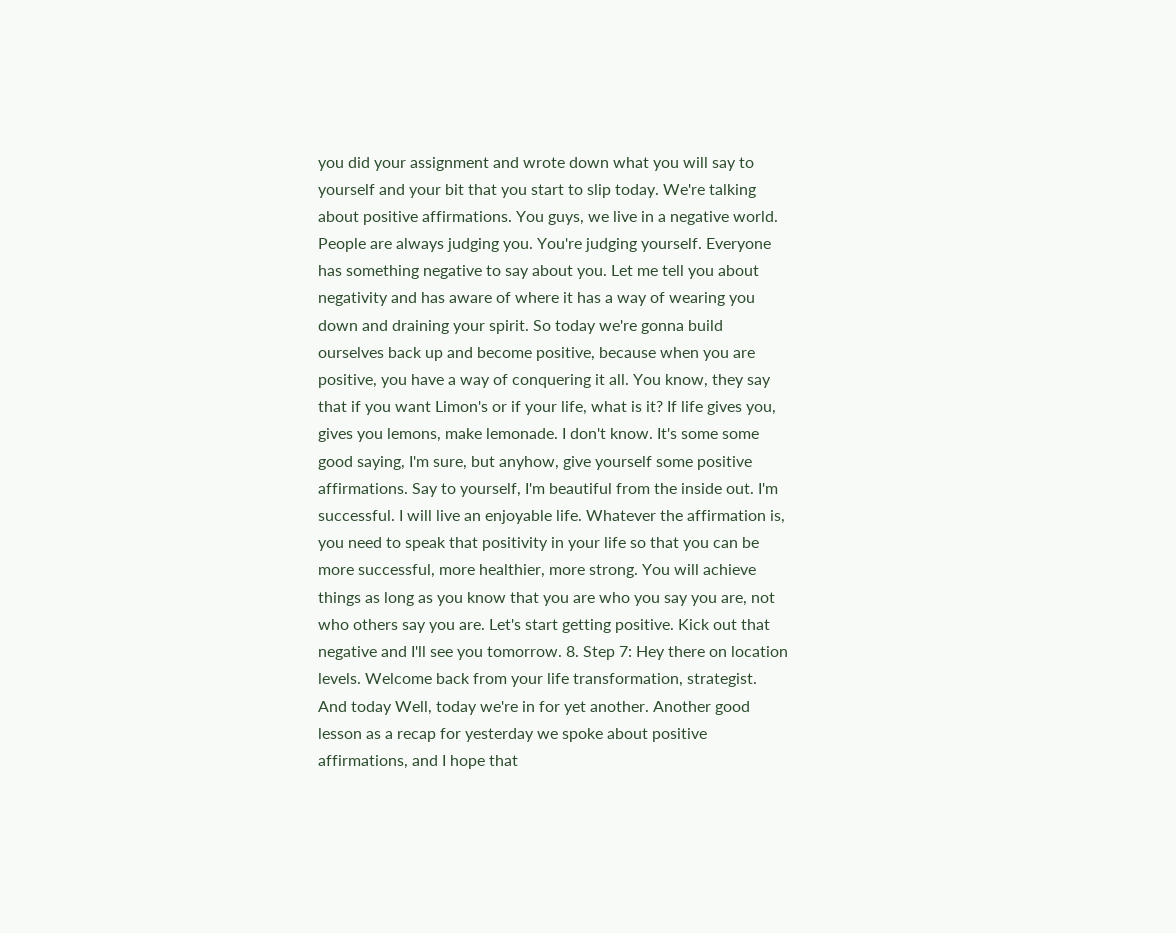you did your assignment and wrote down what you will say to yourself and your bit that you start to slip today. We're talking about positive affirmations. You guys, we live in a negative world. People are always judging you. You're judging yourself. Everyone has something negative to say about you. Let me tell you about negativity and has aware of where it has a way of wearing you down and draining your spirit. So today we're gonna build ourselves back up and become positive, because when you are positive, you have a way of conquering it all. You know, they say that if you want Limon's or if your life, what is it? If life gives you, gives you lemons, make lemonade. I don't know. It's some some good saying, I'm sure, but anyhow, give yourself some positive affirmations. Say to yourself, I'm beautiful from the inside out. I'm successful. I will live an enjoyable life. Whatever the affirmation is, you need to speak that positivity in your life so that you can be more successful, more healthier, more strong. You will achieve things as long as you know that you are who you say you are, not who others say you are. Let's start getting positive. Kick out that negative and I'll see you tomorrow. 8. Step 7: Hey there on location levels. Welcome back from your life transformation, strategist. And today Well, today we're in for yet another. Another good lesson as a recap for yesterday we spoke about positive affirmations, and I hope that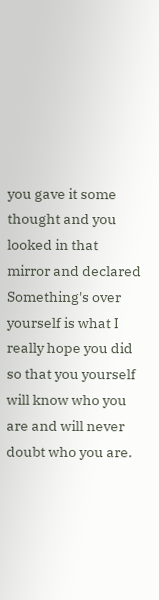you gave it some thought and you looked in that mirror and declared Something's over yourself is what I really hope you did so that you yourself will know who you are and will never doubt who you are.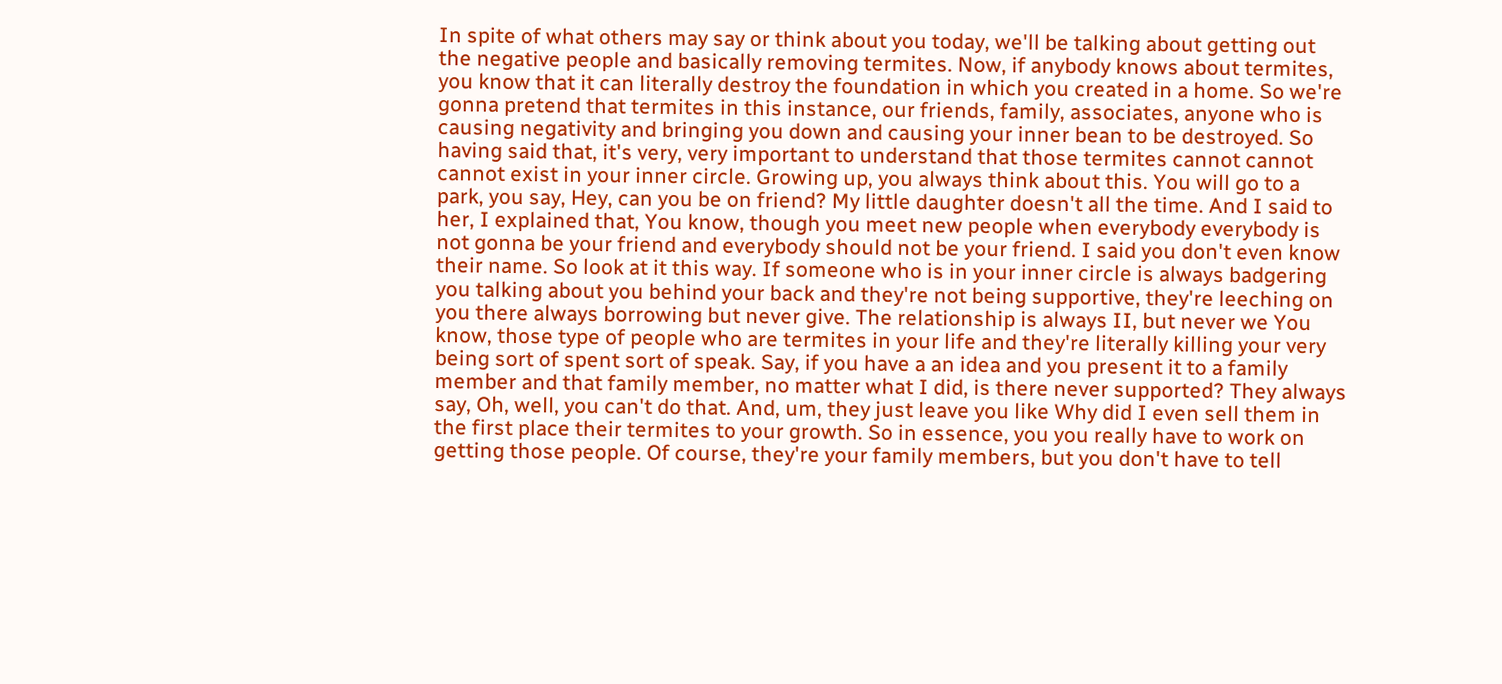In spite of what others may say or think about you today, we'll be talking about getting out the negative people and basically removing termites. Now, if anybody knows about termites, you know that it can literally destroy the foundation in which you created in a home. So we're gonna pretend that termites in this instance, our friends, family, associates, anyone who is causing negativity and bringing you down and causing your inner bean to be destroyed. So having said that, it's very, very important to understand that those termites cannot cannot cannot exist in your inner circle. Growing up, you always think about this. You will go to a park, you say, Hey, can you be on friend? My little daughter doesn't all the time. And I said to her, I explained that, You know, though you meet new people when everybody everybody is not gonna be your friend and everybody should not be your friend. I said you don't even know their name. So look at it this way. If someone who is in your inner circle is always badgering you talking about you behind your back and they're not being supportive, they're leeching on you there always borrowing but never give. The relationship is always II, but never we You know, those type of people who are termites in your life and they're literally killing your very being sort of spent sort of speak. Say, if you have a an idea and you present it to a family member and that family member, no matter what I did, is there never supported? They always say, Oh, well, you can't do that. And, um, they just leave you like Why did I even sell them in the first place their termites to your growth. So in essence, you you really have to work on getting those people. Of course, they're your family members, but you don't have to tell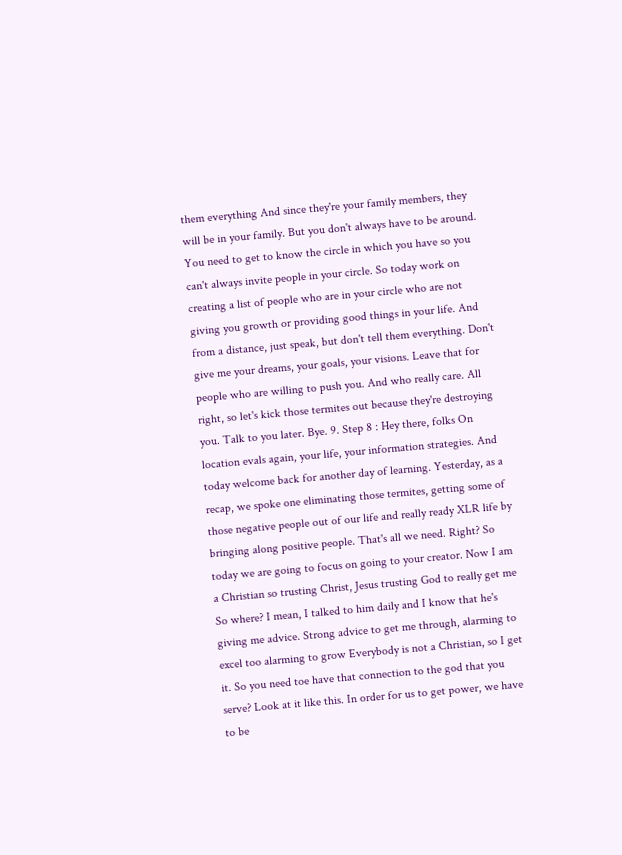them everything And since they're your family members, they will be in your family. But you don't always have to be around. You need to get to know the circle in which you have so you can't always invite people in your circle. So today work on creating a list of people who are in your circle who are not giving you growth or providing good things in your life. And from a distance, just speak, but don't tell them everything. Don't give me your dreams, your goals, your visions. Leave that for people who are willing to push you. And who really care. All right, so let's kick those termites out because they're destroying you. Talk to you later. Bye. 9. Step 8 : Hey there, folks On location evals again, your life, your information strategies. And today welcome back for another day of learning. Yesterday, as a recap, we spoke one eliminating those termites, getting some of those negative people out of our life and really ready XLR life by bringing along positive people. That's all we need. Right? So today we are going to focus on going to your creator. Now I am a Christian so trusting Christ, Jesus trusting God to really get me So where? I mean, I talked to him daily and I know that he's giving me advice. Strong advice to get me through, alarming to excel too alarming to grow Everybody is not a Christian, so I get it. So you need toe have that connection to the god that you serve? Look at it like this. In order for us to get power, we have to be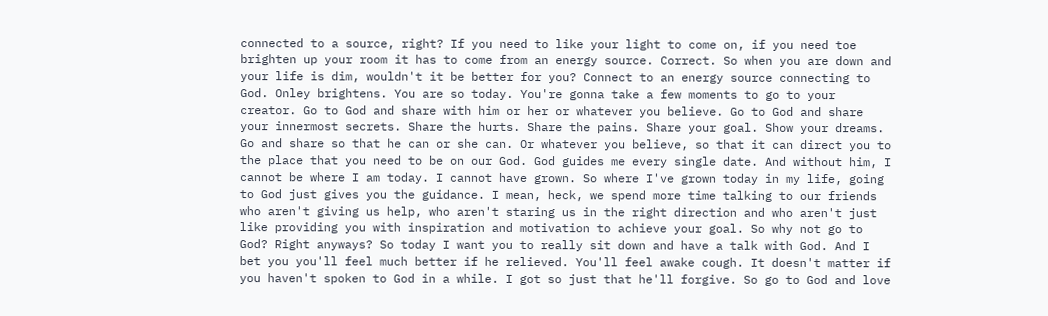connected to a source, right? If you need to like your light to come on, if you need toe brighten up your room it has to come from an energy source. Correct. So when you are down and your life is dim, wouldn't it be better for you? Connect to an energy source connecting to God. Onley brightens. You are so today. You're gonna take a few moments to go to your creator. Go to God and share with him or her or whatever you believe. Go to God and share your innermost secrets. Share the hurts. Share the pains. Share your goal. Show your dreams. Go and share so that he can or she can. Or whatever you believe, so that it can direct you to the place that you need to be on our God. God guides me every single date. And without him, I cannot be where I am today. I cannot have grown. So where I've grown today in my life, going to God just gives you the guidance. I mean, heck, we spend more time talking to our friends who aren't giving us help, who aren't staring us in the right direction and who aren't just like providing you with inspiration and motivation to achieve your goal. So why not go to God? Right anyways? So today I want you to really sit down and have a talk with God. And I bet you you'll feel much better if he relieved. You'll feel awake cough. It doesn't matter if you haven't spoken to God in a while. I got so just that he'll forgive. So go to God and love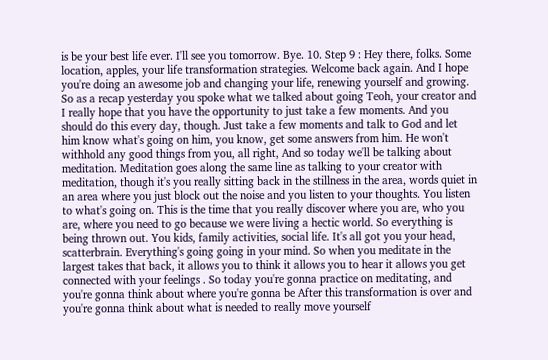is be your best life ever. I'll see you tomorrow. Bye. 10. Step 9 : Hey there, folks. Some location, apples, your life transformation strategies. Welcome back again. And I hope you're doing an awesome job and changing your life, renewing yourself and growing. So as a recap yesterday you spoke what we talked about going Teoh, your creator and I really hope that you have the opportunity to just take a few moments. And you should do this every day, though. Just take a few moments and talk to God and let him know what's going on him, you know, get some answers from him. He won't withhold any good things from you, all right, And so today we'll be talking about meditation. Meditation goes along the same line as talking to your creator with meditation, though it's you really sitting back in the stillness in the area, words quiet in an area where you just block out the noise and you listen to your thoughts. You listen to what's going on. This is the time that you really discover where you are, who you are, where you need to go because we were living a hectic world. So everything is being thrown out. You kids, family activities, social life. It's all got you your head, scatterbrain. Everything's going going in your mind. So when you meditate in the largest takes that back, it allows you to think it allows you to hear it allows you get connected with your feelings . So today you're gonna practice on meditating, and you're gonna think about where you're gonna be After this transformation is over and you're gonna think about what is needed to really move yourself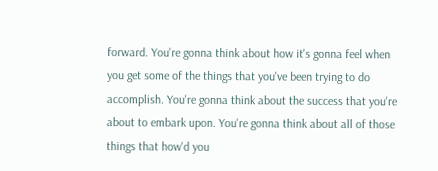forward. You're gonna think about how it's gonna feel when you get some of the things that you've been trying to do accomplish. You're gonna think about the success that you're about to embark upon. You're gonna think about all of those things that how'd you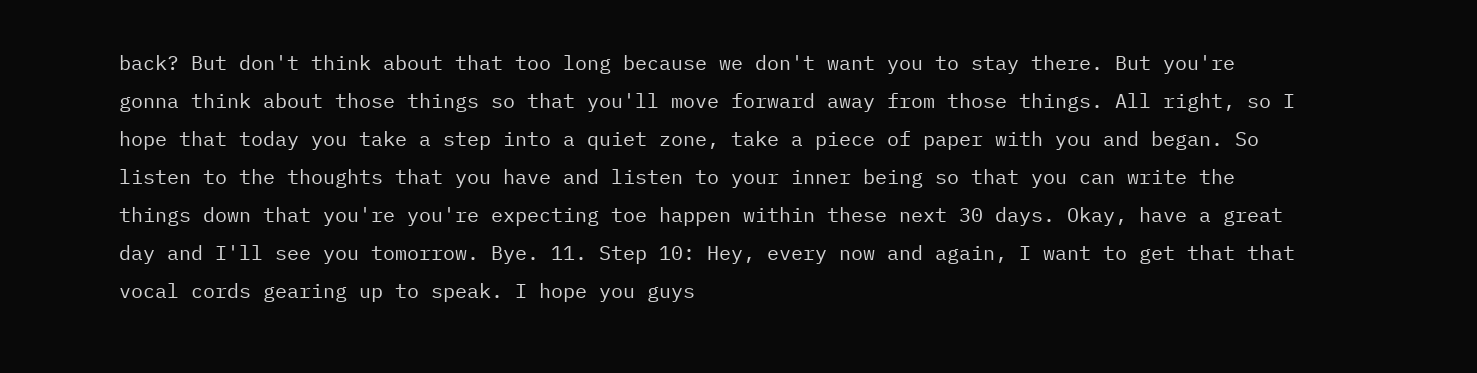back? But don't think about that too long because we don't want you to stay there. But you're gonna think about those things so that you'll move forward away from those things. All right, so I hope that today you take a step into a quiet zone, take a piece of paper with you and began. So listen to the thoughts that you have and listen to your inner being so that you can write the things down that you're you're expecting toe happen within these next 30 days. Okay, have a great day and I'll see you tomorrow. Bye. 11. Step 10: Hey, every now and again, I want to get that that vocal cords gearing up to speak. I hope you guys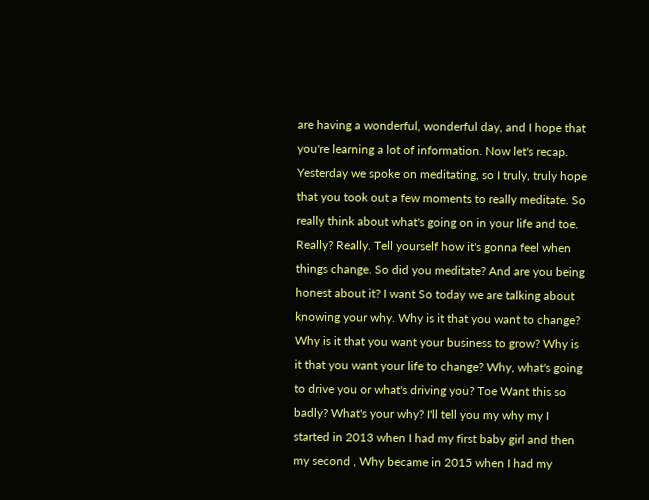are having a wonderful, wonderful day, and I hope that you're learning a lot of information. Now let's recap. Yesterday we spoke on meditating, so I truly, truly hope that you took out a few moments to really meditate. So really think about what's going on in your life and toe. Really? Really. Tell yourself how it's gonna feel when things change. So did you meditate? And are you being honest about it? I want So today we are talking about knowing your why. Why is it that you want to change? Why is it that you want your business to grow? Why is it that you want your life to change? Why, what's going to drive you or what's driving you? Toe Want this so badly? What's your why? I'll tell you my why my I started in 2013 when I had my first baby girl and then my second , Why became in 2015 when I had my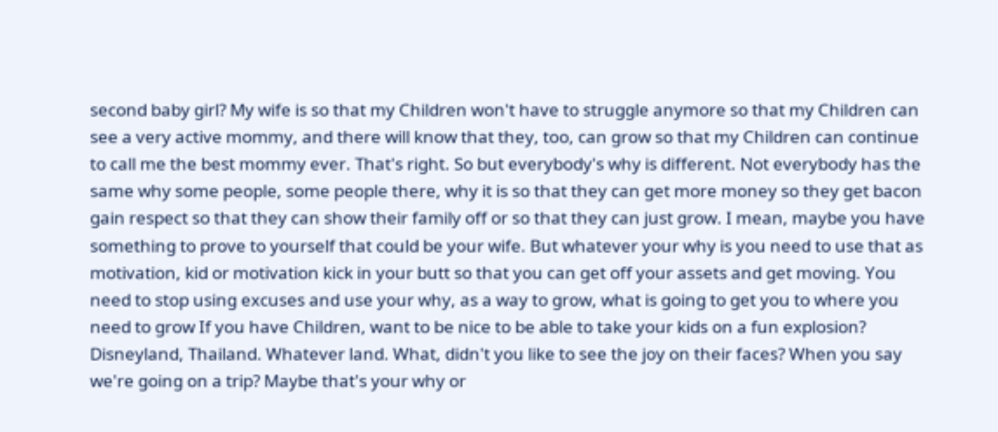second baby girl? My wife is so that my Children won't have to struggle anymore so that my Children can see a very active mommy, and there will know that they, too, can grow so that my Children can continue to call me the best mommy ever. That's right. So but everybody's why is different. Not everybody has the same why some people, some people there, why it is so that they can get more money so they get bacon gain respect so that they can show their family off or so that they can just grow. I mean, maybe you have something to prove to yourself that could be your wife. But whatever your why is you need to use that as motivation, kid or motivation kick in your butt so that you can get off your assets and get moving. You need to stop using excuses and use your why, as a way to grow, what is going to get you to where you need to grow If you have Children, want to be nice to be able to take your kids on a fun explosion? Disneyland, Thailand. Whatever land. What, didn't you like to see the joy on their faces? When you say we're going on a trip? Maybe that's your why or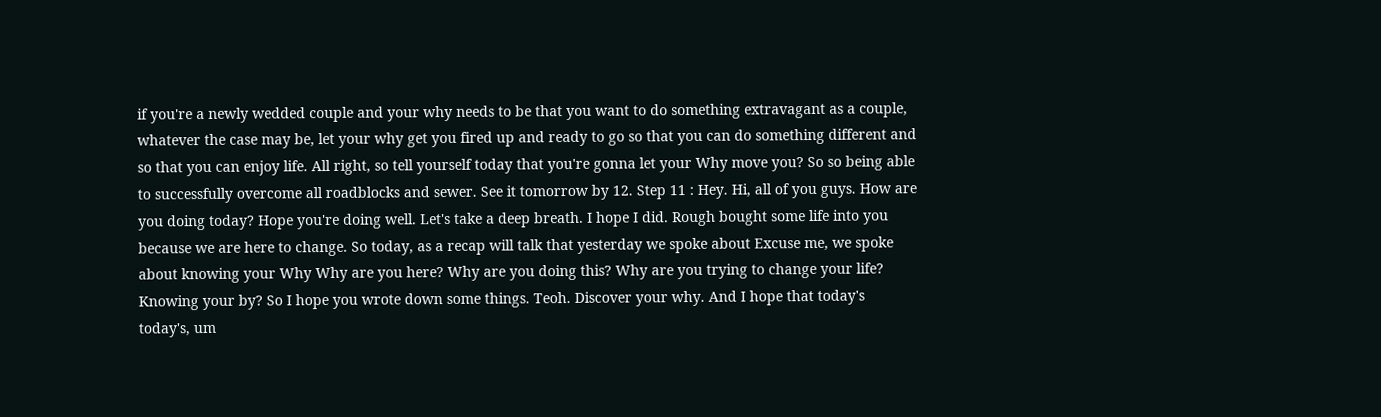if you're a newly wedded couple and your why needs to be that you want to do something extravagant as a couple, whatever the case may be, let your why get you fired up and ready to go so that you can do something different and so that you can enjoy life. All right, so tell yourself today that you're gonna let your Why move you? So so being able to successfully overcome all roadblocks and sewer. See it tomorrow by 12. Step 11 : Hey. Hi, all of you guys. How are you doing today? Hope you're doing well. Let's take a deep breath. I hope I did. Rough bought some life into you because we are here to change. So today, as a recap will talk that yesterday we spoke about Excuse me, we spoke about knowing your Why Why are you here? Why are you doing this? Why are you trying to change your life? Knowing your by? So I hope you wrote down some things. Teoh. Discover your why. And I hope that today's today's, um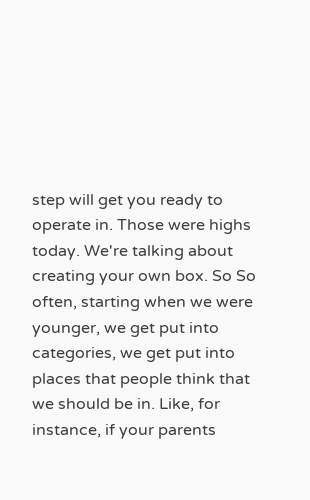step will get you ready to operate in. Those were highs today. We're talking about creating your own box. So So often, starting when we were younger, we get put into categories, we get put into places that people think that we should be in. Like, for instance, if your parents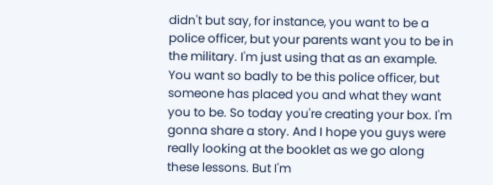didn't but say, for instance, you want to be a police officer, but your parents want you to be in the military. I'm just using that as an example. You want so badly to be this police officer, but someone has placed you and what they want you to be. So today you're creating your box. I'm gonna share a story. And I hope you guys were really looking at the booklet as we go along these lessons. But I'm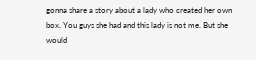gonna share a story about a lady who created her own box. You guys she had and this lady is not me. But she would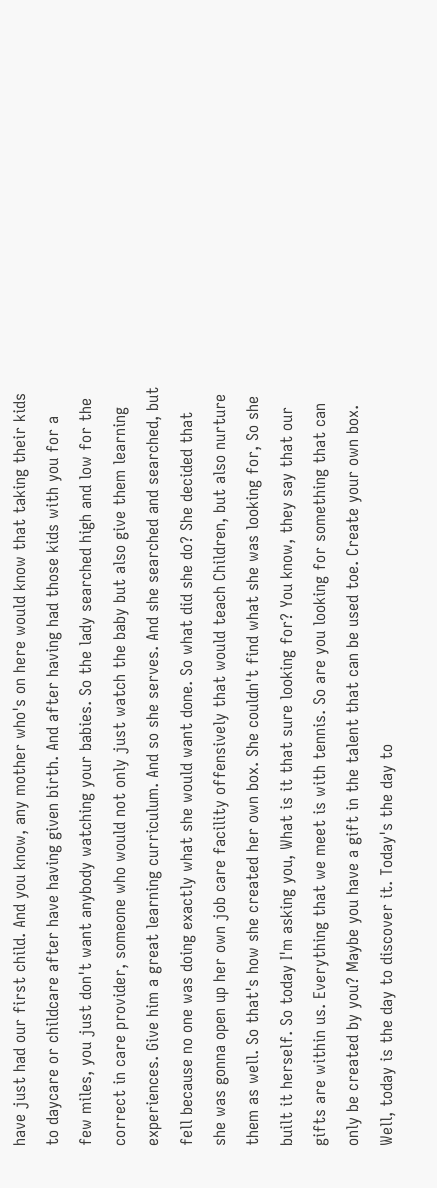have just had our first child. And you know, any mother who's on here would know that taking their kids to daycare or childcare after have having given birth. And after having had those kids with you for a few miles, you just don't want anybody watching your babies. So the lady searched high and low for the correct in care provider, someone who would not only just watch the baby but also give them learning experiences. Give him a great learning curriculum. And so she serves. And she searched and searched, but fell because no one was doing exactly what she would want done. So what did she do? She decided that she was gonna open up her own job care facility offensively that would teach Children, but also nurture them as well. So that's how she created her own box. She couldn't find what she was looking for, So she built it herself. So today I'm asking you, What is it that sure looking for? You know, they say that our gifts are within us. Everything that we meet is with tennis. So are you looking for something that can only be created by you? Maybe you have a gift in the talent that can be used toe. Create your own box. Well, today is the day to discover it. Today's the day to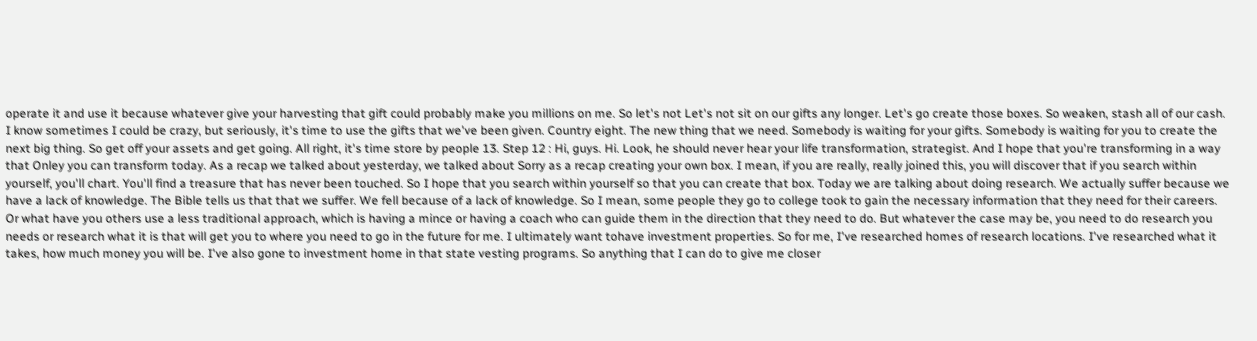operate it and use it because whatever give your harvesting that gift could probably make you millions on me. So let's not Let's not sit on our gifts any longer. Let's go create those boxes. So weaken, stash all of our cash. I know sometimes I could be crazy, but seriously, it's time to use the gifts that we've been given. Country eight. The new thing that we need. Somebody is waiting for your gifts. Somebody is waiting for you to create the next big thing. So get off your assets and get going. All right, it's time store by people 13. Step 12 : Hi, guys. Hi. Look, he should never hear your life transformation, strategist. And I hope that you're transforming in a way that Onley you can transform today. As a recap we talked about yesterday, we talked about Sorry as a recap creating your own box. I mean, if you are really, really joined this, you will discover that if you search within yourself, you'll chart. You'll find a treasure that has never been touched. So I hope that you search within yourself so that you can create that box. Today we are talking about doing research. We actually suffer because we have a lack of knowledge. The Bible tells us that that we suffer. We fell because of a lack of knowledge. So I mean, some people they go to college took to gain the necessary information that they need for their careers. Or what have you others use a less traditional approach, which is having a mince or having a coach who can guide them in the direction that they need to do. But whatever the case may be, you need to do research you needs or research what it is that will get you to where you need to go in the future for me. I ultimately want tohave investment properties. So for me, I've researched homes of research locations. I've researched what it takes, how much money you will be. I've also gone to investment home in that state vesting programs. So anything that I can do to give me closer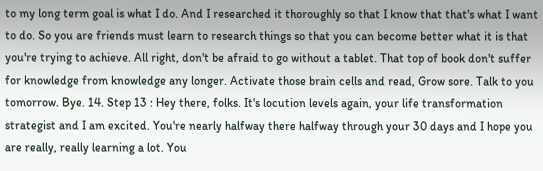to my long term goal is what I do. And I researched it thoroughly so that I know that that's what I want to do. So you are friends must learn to research things so that you can become better what it is that you're trying to achieve. All right, don't be afraid to go without a tablet. That top of book don't suffer for knowledge from knowledge any longer. Activate those brain cells and read, Grow sore. Talk to you tomorrow. Bye. 14. Step 13 : Hey there, folks. It's locution levels again, your life transformation strategist and I am excited. You're nearly halfway there halfway through your 30 days and I hope you are really, really learning a lot. You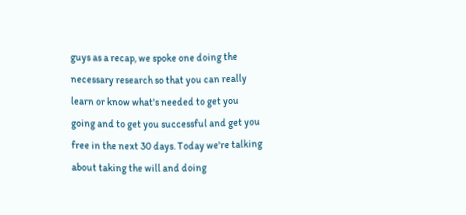guys as a recap, we spoke one doing the necessary research so that you can really learn or know what's needed to get you going and to get you successful and get you free in the next 30 days. Today we're talking about taking the will and doing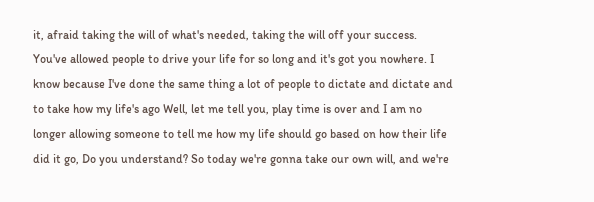it, afraid taking the will of what's needed, taking the will off your success. You've allowed people to drive your life for so long and it's got you nowhere. I know because I've done the same thing a lot of people to dictate and dictate and to take how my life's ago Well, let me tell you, play time is over and I am no longer allowing someone to tell me how my life should go based on how their life did it go, Do you understand? So today we're gonna take our own will, and we're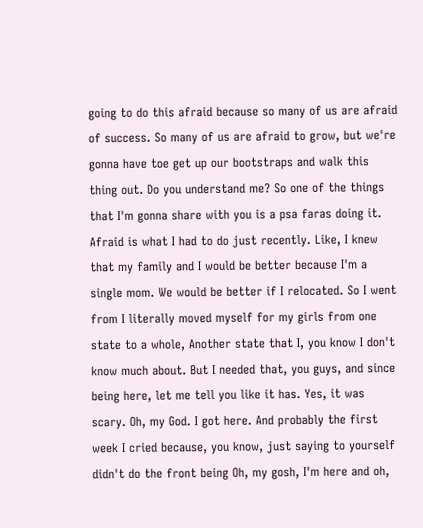going to do this afraid because so many of us are afraid of success. So many of us are afraid to grow, but we're gonna have toe get up our bootstraps and walk this thing out. Do you understand me? So one of the things that I'm gonna share with you is a psa faras doing it. Afraid is what I had to do just recently. Like, I knew that my family and I would be better because I'm a single mom. We would be better if I relocated. So I went from I literally moved myself for my girls from one state to a whole, Another state that I, you know I don't know much about. But I needed that, you guys, and since being here, let me tell you like it has. Yes, it was scary. Oh, my God. I got here. And probably the first week I cried because, you know, just saying to yourself didn't do the front being Oh, my gosh, I'm here and oh,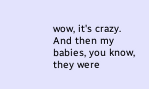wow, it's crazy. And then my babies, you know, they were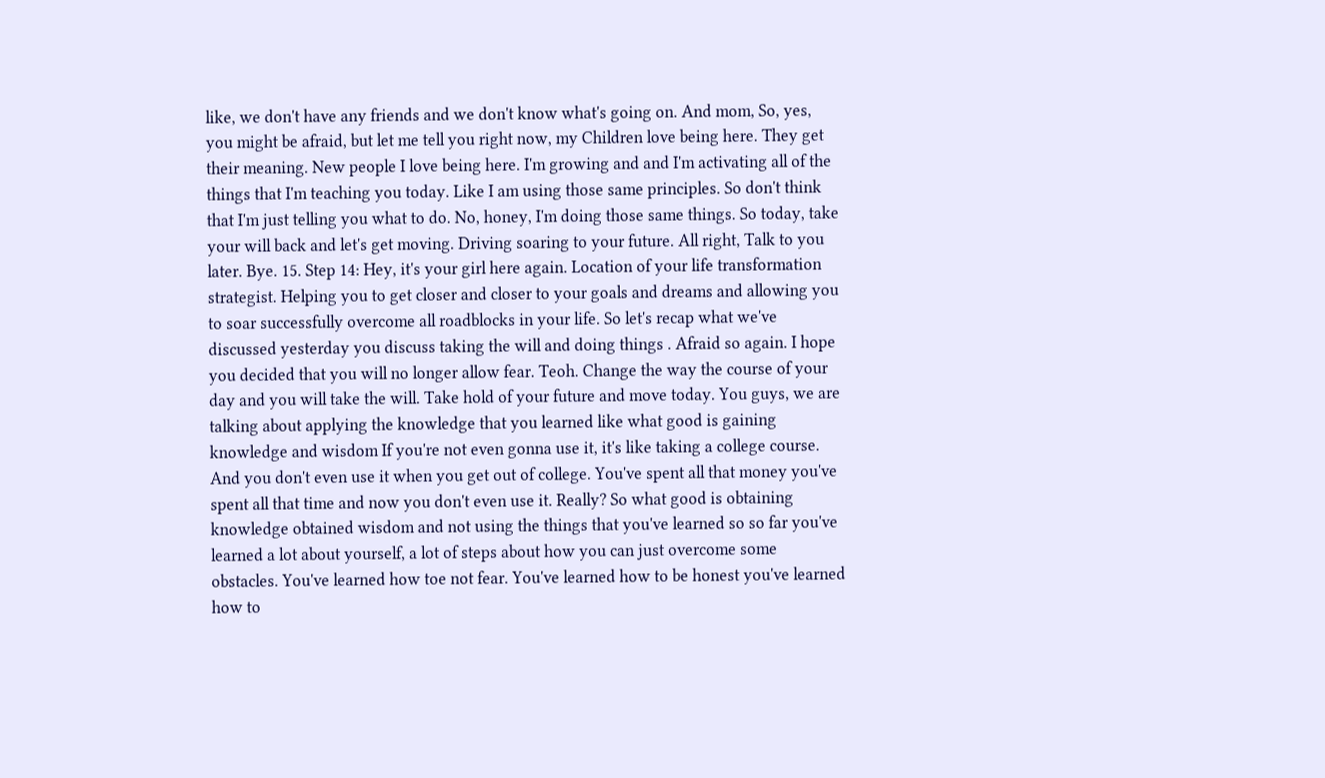like, we don't have any friends and we don't know what's going on. And mom, So, yes, you might be afraid, but let me tell you right now, my Children love being here. They get their meaning. New people I love being here. I'm growing and and I'm activating all of the things that I'm teaching you today. Like I am using those same principles. So don't think that I'm just telling you what to do. No, honey, I'm doing those same things. So today, take your will back and let's get moving. Driving soaring to your future. All right, Talk to you later. Bye. 15. Step 14: Hey, it's your girl here again. Location of your life transformation strategist. Helping you to get closer and closer to your goals and dreams and allowing you to soar successfully overcome all roadblocks in your life. So let's recap what we've discussed yesterday you discuss taking the will and doing things . Afraid so again. I hope you decided that you will no longer allow fear. Teoh. Change the way the course of your day and you will take the will. Take hold of your future and move today. You guys, we are talking about applying the knowledge that you learned like what good is gaining knowledge and wisdom If you're not even gonna use it, it's like taking a college course. And you don't even use it when you get out of college. You've spent all that money you've spent all that time and now you don't even use it. Really? So what good is obtaining knowledge obtained wisdom and not using the things that you've learned so so far you've learned a lot about yourself, a lot of steps about how you can just overcome some obstacles. You've learned how toe not fear. You've learned how to be honest you've learned how to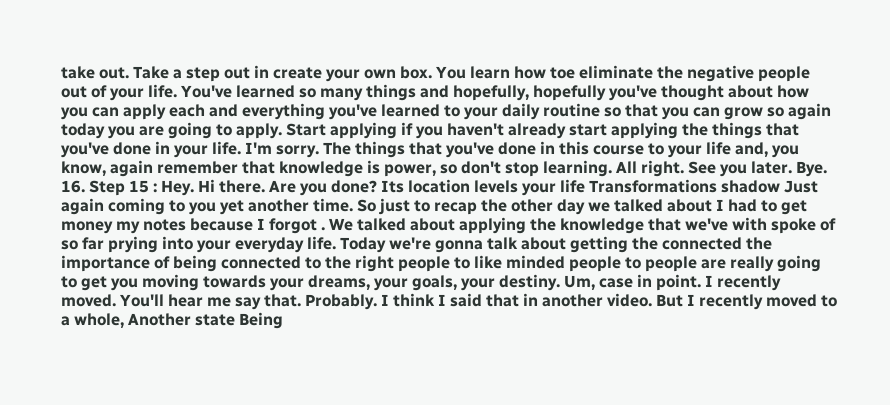take out. Take a step out in create your own box. You learn how toe eliminate the negative people out of your life. You've learned so many things and hopefully, hopefully you've thought about how you can apply each and everything you've learned to your daily routine so that you can grow so again today you are going to apply. Start applying if you haven't already start applying the things that you've done in your life. I'm sorry. The things that you've done in this course to your life and, you know, again remember that knowledge is power, so don't stop learning. All right. See you later. Bye. 16. Step 15 : Hey. Hi there. Are you done? Its location levels your life Transformations shadow Just again coming to you yet another time. So just to recap the other day we talked about I had to get money my notes because I forgot . We talked about applying the knowledge that we've with spoke of so far prying into your everyday life. Today we're gonna talk about getting the connected the importance of being connected to the right people to like minded people to people are really going to get you moving towards your dreams, your goals, your destiny. Um, case in point. I recently moved. You'll hear me say that. Probably. I think I said that in another video. But I recently moved to a whole, Another state Being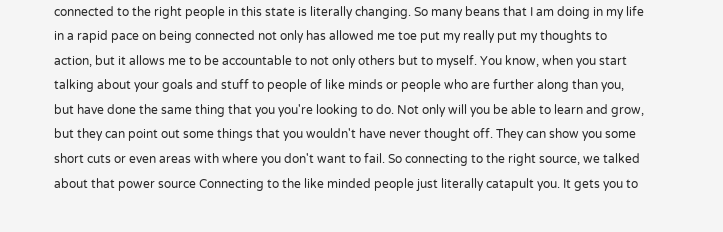connected to the right people in this state is literally changing. So many beans that I am doing in my life in a rapid pace on being connected not only has allowed me toe put my really put my thoughts to action, but it allows me to be accountable to not only others but to myself. You know, when you start talking about your goals and stuff to people of like minds or people who are further along than you, but have done the same thing that you you're looking to do. Not only will you be able to learn and grow, but they can point out some things that you wouldn't have never thought off. They can show you some short cuts or even areas with where you don't want to fail. So connecting to the right source, we talked about that power source Connecting to the like minded people just literally catapult you. It gets you to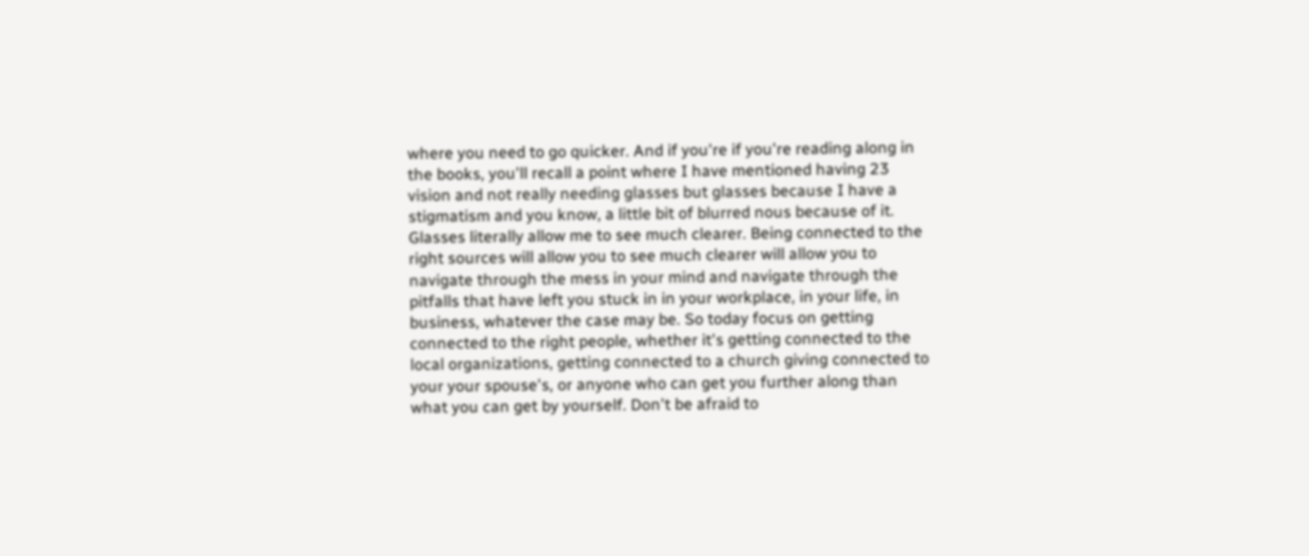where you need to go quicker. And if you're if you're reading along in the books, you'll recall a point where I have mentioned having 23 vision and not really needing glasses but glasses because I have a stigmatism and you know, a little bit of blurred nous because of it. Glasses literally allow me to see much clearer. Being connected to the right sources will allow you to see much clearer will allow you to navigate through the mess in your mind and navigate through the pitfalls that have left you stuck in in your workplace, in your life, in business, whatever the case may be. So today focus on getting connected to the right people, whether it's getting connected to the local organizations, getting connected to a church giving connected to your your spouse's, or anyone who can get you further along than what you can get by yourself. Don't be afraid to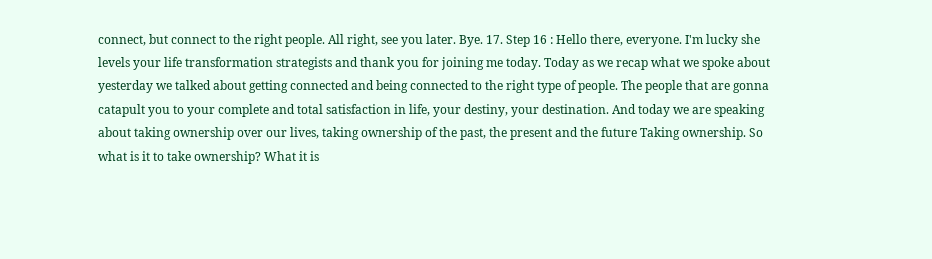connect, but connect to the right people. All right, see you later. Bye. 17. Step 16 : Hello there, everyone. I'm lucky she levels your life transformation strategists and thank you for joining me today. Today as we recap what we spoke about yesterday we talked about getting connected and being connected to the right type of people. The people that are gonna catapult you to your complete and total satisfaction in life, your destiny, your destination. And today we are speaking about taking ownership over our lives, taking ownership of the past, the present and the future Taking ownership. So what is it to take ownership? What it is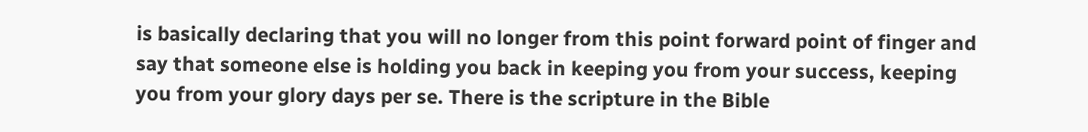is basically declaring that you will no longer from this point forward point of finger and say that someone else is holding you back in keeping you from your success, keeping you from your glory days per se. There is the scripture in the Bible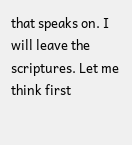that speaks on. I will leave the scriptures. Let me think first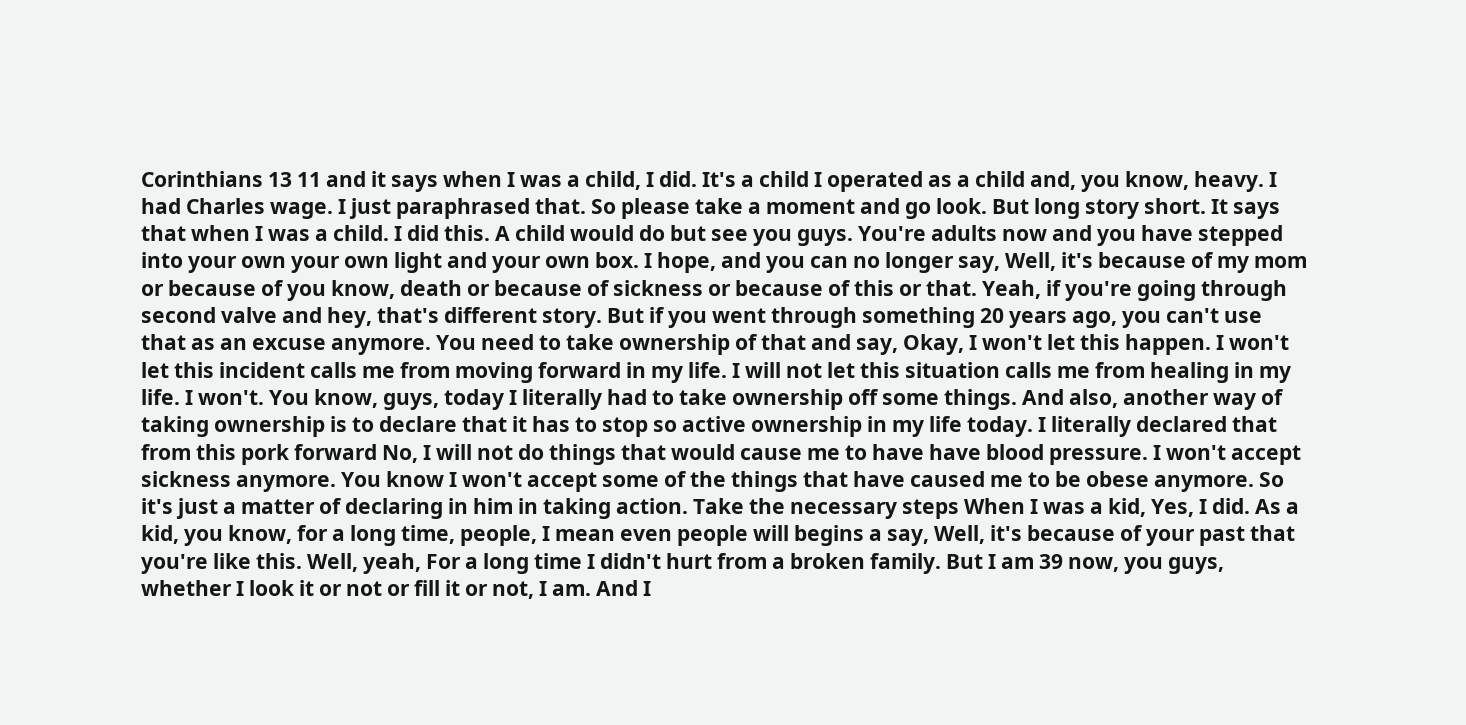Corinthians 13 11 and it says when I was a child, I did. It's a child I operated as a child and, you know, heavy. I had Charles wage. I just paraphrased that. So please take a moment and go look. But long story short. It says that when I was a child. I did this. A child would do but see you guys. You're adults now and you have stepped into your own your own light and your own box. I hope, and you can no longer say, Well, it's because of my mom or because of you know, death or because of sickness or because of this or that. Yeah, if you're going through second valve and hey, that's different story. But if you went through something 20 years ago, you can't use that as an excuse anymore. You need to take ownership of that and say, Okay, I won't let this happen. I won't let this incident calls me from moving forward in my life. I will not let this situation calls me from healing in my life. I won't. You know, guys, today I literally had to take ownership off some things. And also, another way of taking ownership is to declare that it has to stop so active ownership in my life today. I literally declared that from this pork forward No, I will not do things that would cause me to have have blood pressure. I won't accept sickness anymore. You know I won't accept some of the things that have caused me to be obese anymore. So it's just a matter of declaring in him in taking action. Take the necessary steps When I was a kid, Yes, I did. As a kid, you know, for a long time, people, I mean even people will begins a say, Well, it's because of your past that you're like this. Well, yeah, For a long time I didn't hurt from a broken family. But I am 39 now, you guys, whether I look it or not or fill it or not, I am. And I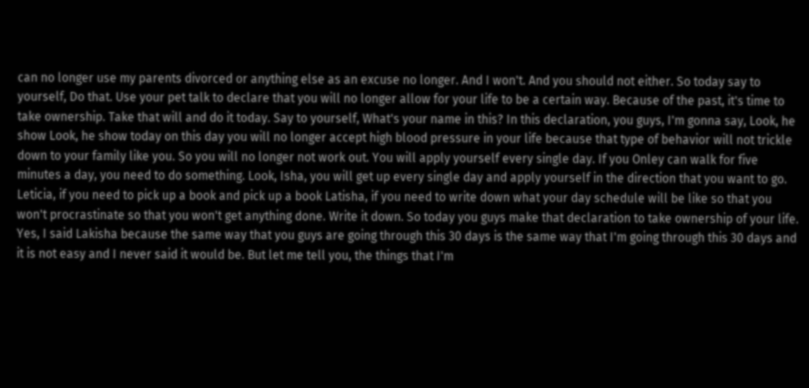can no longer use my parents divorced or anything else as an excuse no longer. And I won't. And you should not either. So today say to yourself, Do that. Use your pet talk to declare that you will no longer allow for your life to be a certain way. Because of the past, it's time to take ownership. Take that will and do it today. Say to yourself, What's your name in this? In this declaration, you guys, I'm gonna say, Look, he show Look, he show today on this day you will no longer accept high blood pressure in your life because that type of behavior will not trickle down to your family like you. So you will no longer not work out. You will apply yourself every single day. If you Onley can walk for five minutes a day, you need to do something. Look, Isha, you will get up every single day and apply yourself in the direction that you want to go. Leticia, if you need to pick up a book and pick up a book Latisha, if you need to write down what your day schedule will be like so that you won't procrastinate so that you won't get anything done. Write it down. So today you guys make that declaration to take ownership of your life. Yes, I said Lakisha because the same way that you guys are going through this 30 days is the same way that I'm going through this 30 days and it is not easy and I never said it would be. But let me tell you, the things that I'm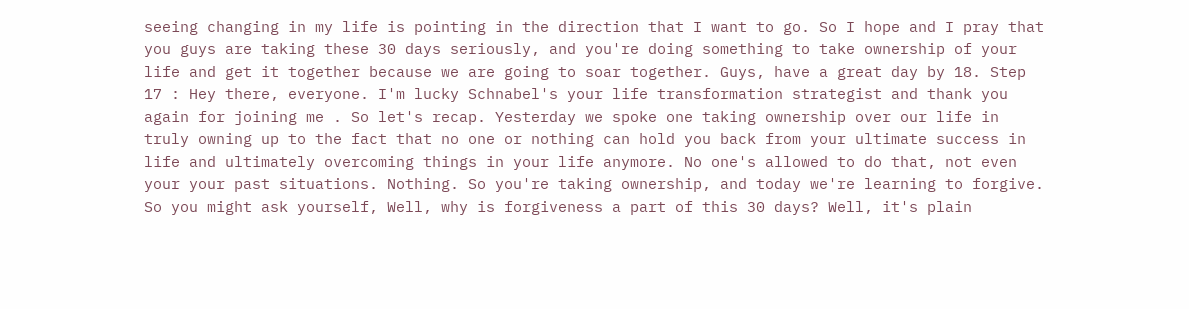seeing changing in my life is pointing in the direction that I want to go. So I hope and I pray that you guys are taking these 30 days seriously, and you're doing something to take ownership of your life and get it together because we are going to soar together. Guys, have a great day by 18. Step 17 : Hey there, everyone. I'm lucky Schnabel's your life transformation strategist and thank you again for joining me . So let's recap. Yesterday we spoke one taking ownership over our life in truly owning up to the fact that no one or nothing can hold you back from your ultimate success in life and ultimately overcoming things in your life anymore. No one's allowed to do that, not even your your past situations. Nothing. So you're taking ownership, and today we're learning to forgive. So you might ask yourself, Well, why is forgiveness a part of this 30 days? Well, it's plain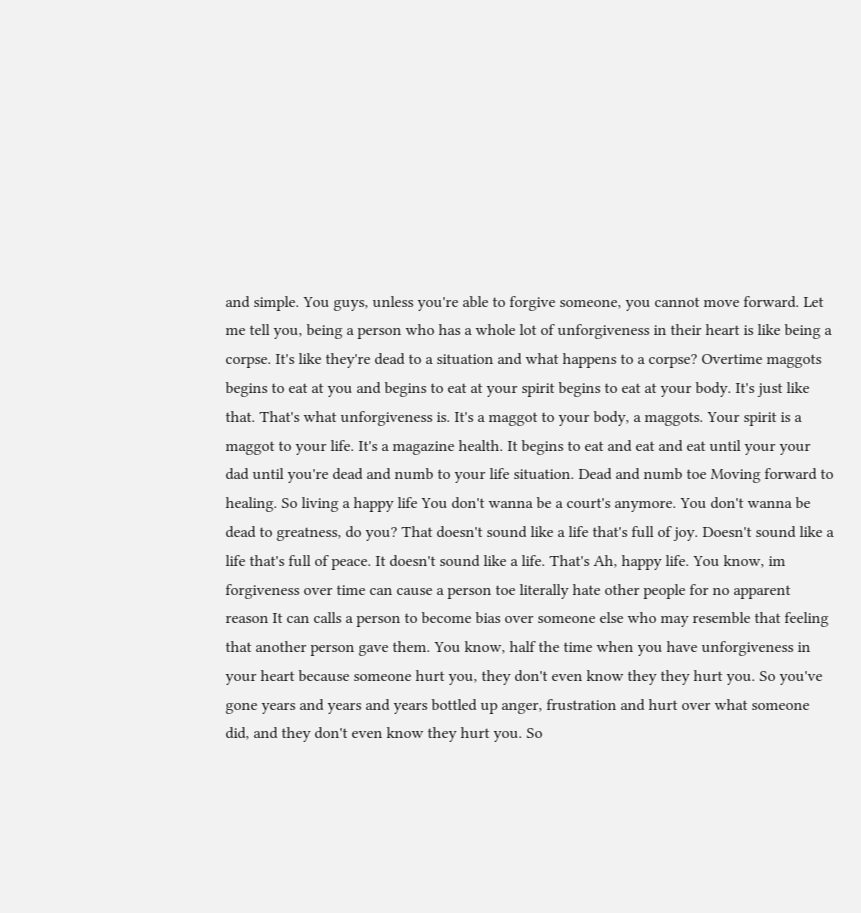and simple. You guys, unless you're able to forgive someone, you cannot move forward. Let me tell you, being a person who has a whole lot of unforgiveness in their heart is like being a corpse. It's like they're dead to a situation and what happens to a corpse? Overtime maggots begins to eat at you and begins to eat at your spirit begins to eat at your body. It's just like that. That's what unforgiveness is. It's a maggot to your body, a maggots. Your spirit is a maggot to your life. It's a magazine health. It begins to eat and eat and eat until your your dad until you're dead and numb to your life situation. Dead and numb toe Moving forward to healing. So living a happy life You don't wanna be a court's anymore. You don't wanna be dead to greatness, do you? That doesn't sound like a life that's full of joy. Doesn't sound like a life that's full of peace. It doesn't sound like a life. That's Ah, happy life. You know, im forgiveness over time can cause a person toe literally hate other people for no apparent reason It can calls a person to become bias over someone else who may resemble that feeling that another person gave them. You know, half the time when you have unforgiveness in your heart because someone hurt you, they don't even know they they hurt you. So you've gone years and years and years bottled up anger, frustration and hurt over what someone did, and they don't even know they hurt you. So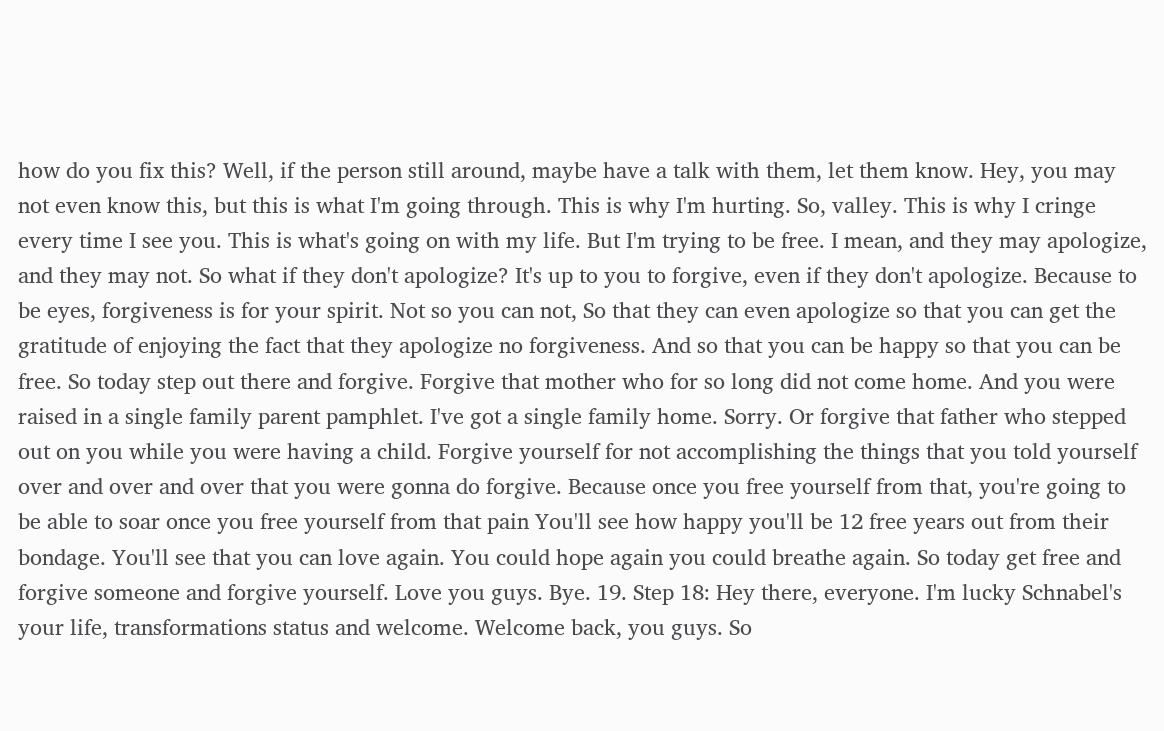how do you fix this? Well, if the person still around, maybe have a talk with them, let them know. Hey, you may not even know this, but this is what I'm going through. This is why I'm hurting. So, valley. This is why I cringe every time I see you. This is what's going on with my life. But I'm trying to be free. I mean, and they may apologize, and they may not. So what if they don't apologize? It's up to you to forgive, even if they don't apologize. Because to be eyes, forgiveness is for your spirit. Not so you can not, So that they can even apologize so that you can get the gratitude of enjoying the fact that they apologize no forgiveness. And so that you can be happy so that you can be free. So today step out there and forgive. Forgive that mother who for so long did not come home. And you were raised in a single family parent pamphlet. I've got a single family home. Sorry. Or forgive that father who stepped out on you while you were having a child. Forgive yourself for not accomplishing the things that you told yourself over and over and over that you were gonna do forgive. Because once you free yourself from that, you're going to be able to soar once you free yourself from that pain You'll see how happy you'll be 12 free years out from their bondage. You'll see that you can love again. You could hope again you could breathe again. So today get free and forgive someone and forgive yourself. Love you guys. Bye. 19. Step 18: Hey there, everyone. I'm lucky Schnabel's your life, transformations status and welcome. Welcome back, you guys. So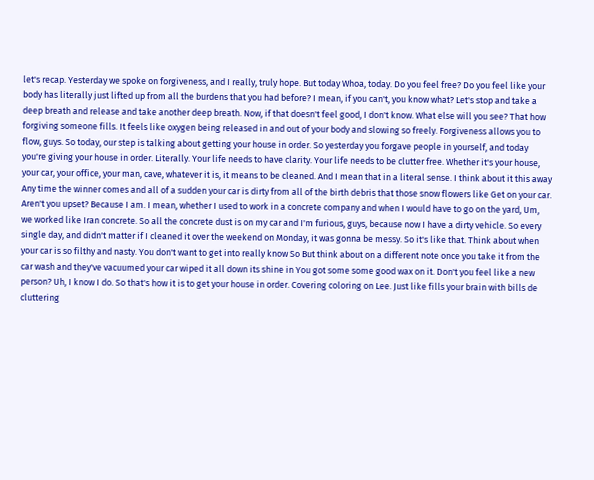let's recap. Yesterday we spoke on forgiveness, and I really, truly hope. But today Whoa, today. Do you feel free? Do you feel like your body has literally just lifted up from all the burdens that you had before? I mean, if you can't, you know what? Let's stop and take a deep breath and release and take another deep breath. Now, if that doesn't feel good, I don't know. What else will you see? That how forgiving someone fills. It feels like oxygen being released in and out of your body and slowing so freely. Forgiveness allows you to flow, guys. So today, our step is talking about getting your house in order. So yesterday you forgave people in yourself, and today you're giving your house in order. Literally. Your life needs to have clarity. Your life needs to be clutter free. Whether it's your house, your car, your office, your man, cave, whatever it is, it means to be cleaned. And I mean that in a literal sense. I think about it this away Any time the winner comes and all of a sudden your car is dirty from all of the birth debris that those snow flowers like Get on your car. Aren't you upset? Because I am. I mean, whether I used to work in a concrete company and when I would have to go on the yard, Um, we worked like Iran concrete. So all the concrete dust is on my car and I'm furious, guys, because now I have a dirty vehicle. So every single day, and didn't matter if I cleaned it over the weekend on Monday, it was gonna be messy. So it's like that. Think about when your car is so filthy and nasty. You don't want to get into really know So But think about on a different note once you take it from the car wash and they've vacuumed your car wiped it all down its shine in You got some some good wax on it. Don't you feel like a new person? Uh, I know I do. So that's how it is to get your house in order. Covering coloring on Lee. Just like fills your brain with bills de cluttering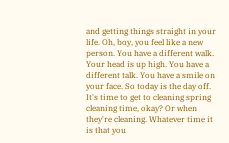and getting things straight in your life. Oh, boy, you feel like a new person. You have a different walk. Your head is up high. You have a different talk. You have a smile on your face. So today is the day off. It's time to get to cleaning spring cleaning time, okay? Or when they're cleaning. Whatever time it is that you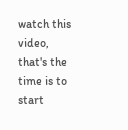watch this video, that's the time is to start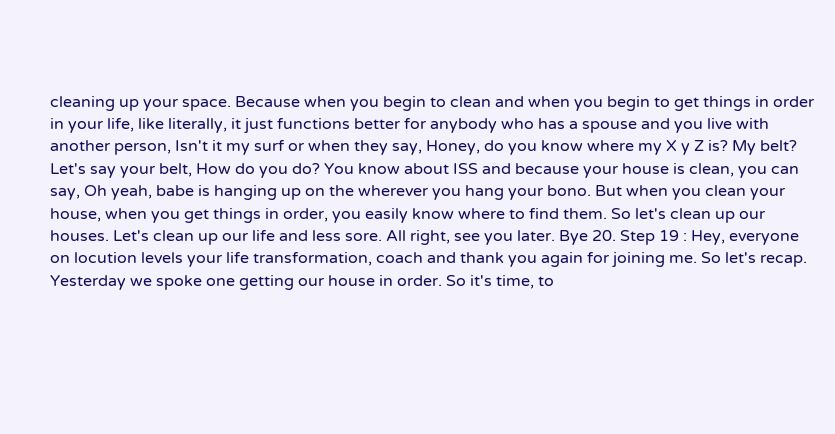cleaning up your space. Because when you begin to clean and when you begin to get things in order in your life, like literally, it just functions better for anybody who has a spouse and you live with another person, Isn't it my surf or when they say, Honey, do you know where my X y Z is? My belt? Let's say your belt, How do you do? You know about ISS and because your house is clean, you can say, Oh yeah, babe is hanging up on the wherever you hang your bono. But when you clean your house, when you get things in order, you easily know where to find them. So let's clean up our houses. Let's clean up our life and less sore. All right, see you later. Bye 20. Step 19 : Hey, everyone on locution levels your life transformation, coach and thank you again for joining me. So let's recap. Yesterday we spoke one getting our house in order. So it's time, to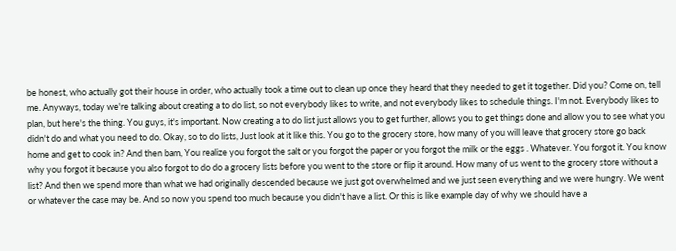be honest, who actually got their house in order, who actually took a time out to clean up once they heard that they needed to get it together. Did you? Come on, tell me. Anyways, today we're talking about creating a to do list, so not everybody likes to write, and not everybody likes to schedule things. I'm not. Everybody likes to plan, but here's the thing. You guys, it's important. Now creating a to do list just allows you to get further, allows you to get things done and allow you to see what you didn't do and what you need to do. Okay, so to do lists, Just look at it like this. You go to the grocery store, how many of you will leave that grocery store go back home and get to cook in? And then bam, You realize you forgot the salt or you forgot the paper or you forgot the milk or the eggs . Whatever. You forgot it. You know why you forgot it because you also forgot to do do a grocery lists before you went to the store or flip it around. How many of us went to the grocery store without a list? And then we spend more than what we had originally descended because we just got overwhelmed and we just seen everything and we were hungry. We went or whatever the case may be. And so now you spend too much because you didn't have a list. Or this is like example day of why we should have a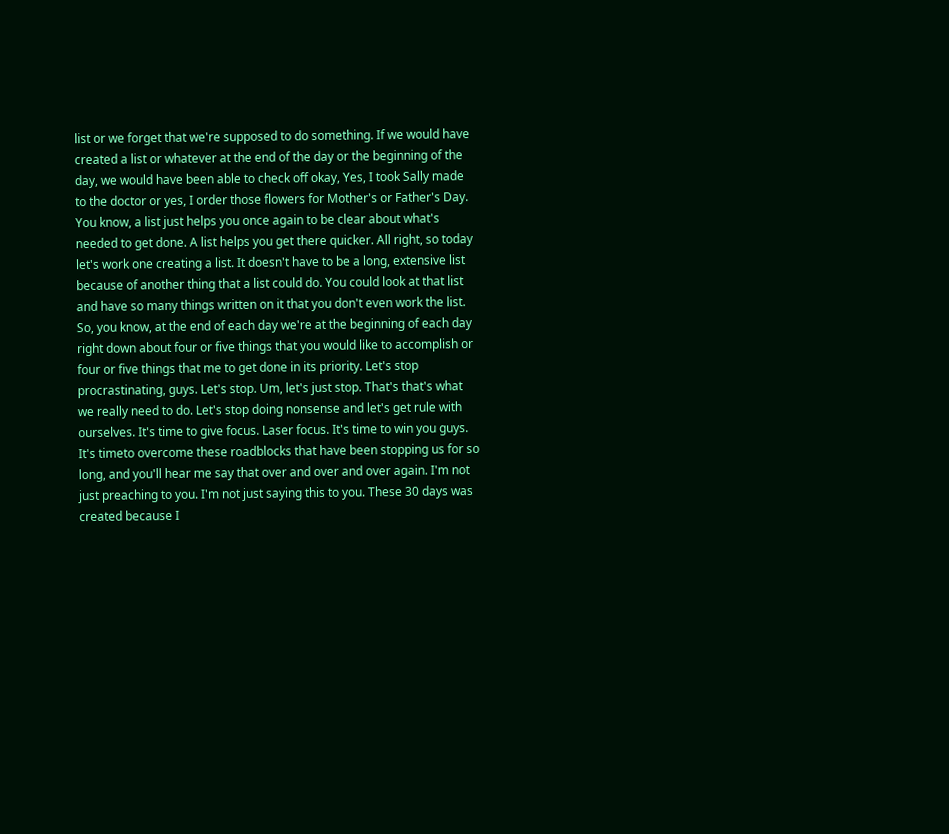list or we forget that we're supposed to do something. If we would have created a list or whatever at the end of the day or the beginning of the day, we would have been able to check off okay, Yes, I took Sally made to the doctor or yes, I order those flowers for Mother's or Father's Day. You know, a list just helps you once again to be clear about what's needed to get done. A list helps you get there quicker. All right, so today let's work one creating a list. It doesn't have to be a long, extensive list because of another thing that a list could do. You could look at that list and have so many things written on it that you don't even work the list. So, you know, at the end of each day we're at the beginning of each day right down about four or five things that you would like to accomplish or four or five things that me to get done in its priority. Let's stop procrastinating, guys. Let's stop. Um, let's just stop. That's that's what we really need to do. Let's stop doing nonsense and let's get rule with ourselves. It's time to give focus. Laser focus. It's time to win you guys. It's timeto overcome these roadblocks that have been stopping us for so long, and you'll hear me say that over and over and over again. I'm not just preaching to you. I'm not just saying this to you. These 30 days was created because I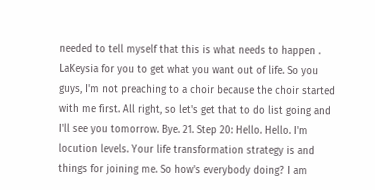needed to tell myself that this is what needs to happen . LaKeysia for you to get what you want out of life. So you guys, I'm not preaching to a choir because the choir started with me first. All right, so let's get that to do list going and I'll see you tomorrow. Bye. 21. Step 20: Hello. Hello. I'm locution levels. Your life transformation strategy is and things for joining me. So how's everybody doing? I am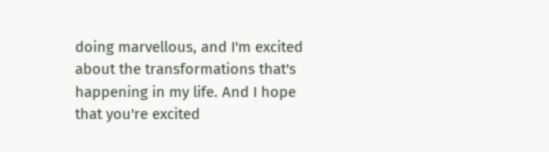doing marvellous, and I'm excited about the transformations that's happening in my life. And I hope that you're excited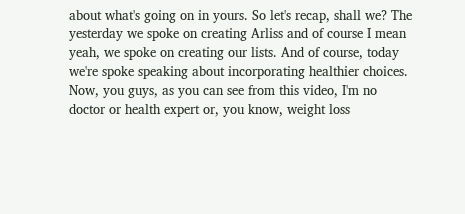about what's going on in yours. So let's recap, shall we? The yesterday we spoke on creating Arliss and of course I mean yeah, we spoke on creating our lists. And of course, today we're spoke speaking about incorporating healthier choices. Now, you guys, as you can see from this video, I'm no doctor or health expert or, you know, weight loss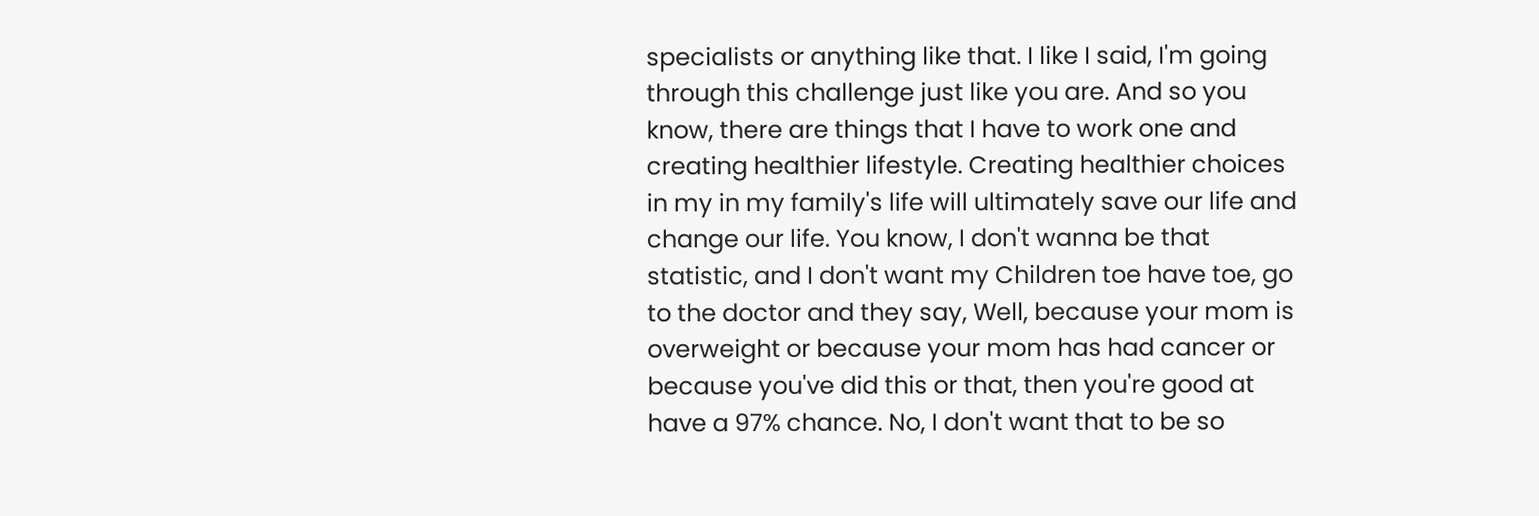specialists or anything like that. I like I said, I'm going through this challenge just like you are. And so you know, there are things that I have to work one and creating healthier lifestyle. Creating healthier choices in my in my family's life will ultimately save our life and change our life. You know, I don't wanna be that statistic, and I don't want my Children toe have toe, go to the doctor and they say, Well, because your mom is overweight or because your mom has had cancer or because you've did this or that, then you're good at have a 97% chance. No, I don't want that to be so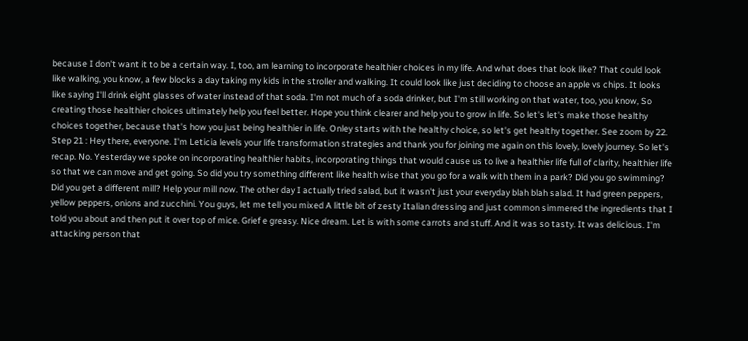because I don't want it to be a certain way. I, too, am learning to incorporate healthier choices in my life. And what does that look like? That could look like walking, you know, a few blocks a day taking my kids in the stroller and walking. It could look like just deciding to choose an apple vs chips. It looks like saying I'll drink eight glasses of water instead of that soda. I'm not much of a soda drinker, but I'm still working on that water, too, you know, So creating those healthier choices ultimately help you feel better. Hope you think clearer and help you to grow in life. So let's let's make those healthy choices together, because that's how you just being healthier in life. Onley starts with the healthy choice, so let's get healthy together. See zoom by 22. Step 21 : Hey there, everyone. I'm Leticia levels your life transformation strategies and thank you for joining me again on this lovely, lovely journey. So let's recap. No. Yesterday we spoke on incorporating healthier habits, incorporating things that would cause us to live a healthier life full of clarity, healthier life so that we can move and get going. So did you try something different like health wise that you go for a walk with them in a park? Did you go swimming? Did you get a different mill? Help your mill now. The other day I actually tried salad, but it wasn't just your everyday blah blah salad. It had green peppers, yellow peppers, onions and zucchini. You guys, let me tell you mixed A little bit of zesty Italian dressing and just common simmered the ingredients that I told you about and then put it over top of mice. Grief e greasy. Nice dream. Let is with some carrots and stuff. And it was so tasty. It was delicious. I'm attacking person that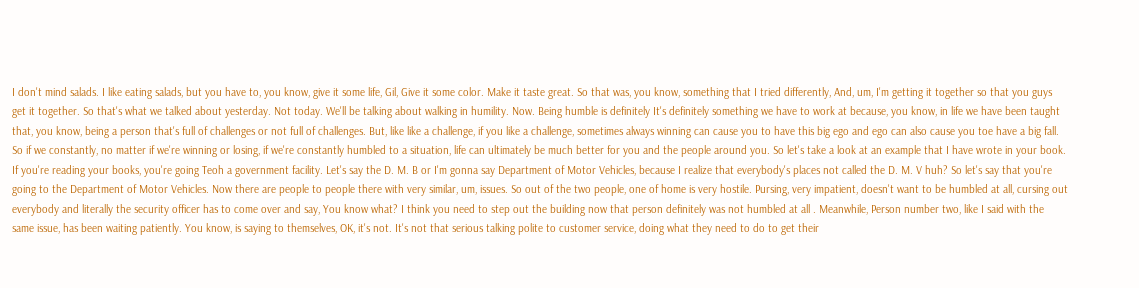I don't mind salads. I like eating salads, but you have to, you know, give it some life, Gil, Give it some color. Make it taste great. So that was, you know, something that I tried differently, And, um, I'm getting it together so that you guys get it together. So that's what we talked about yesterday. Not today. We'll be talking about walking in humility. Now. Being humble is definitely It's definitely something we have to work at because, you know, in life we have been taught that, you know, being a person that's full of challenges or not full of challenges. But, like like a challenge, if you like a challenge, sometimes always winning can cause you to have this big ego and ego can also cause you toe have a big fall. So if we constantly, no matter if we're winning or losing, if we're constantly humbled to a situation, life can ultimately be much better for you and the people around you. So let's take a look at an example that I have wrote in your book. If you're reading your books, you're going Teoh a government facility. Let's say the D. M. B or I'm gonna say Department of Motor Vehicles, because I realize that everybody's places not called the D. M. V huh? So let's say that you're going to the Department of Motor Vehicles. Now there are people to people there with very similar, um, issues. So out of the two people, one of home is very hostile. Pursing, very impatient, doesn't want to be humbled at all, cursing out everybody and literally the security officer has to come over and say, You know what? I think you need to step out the building now that person definitely was not humbled at all . Meanwhile, Person number two, like I said with the same issue, has been waiting patiently. You know, is saying to themselves, OK, it's not. It's not that serious talking polite to customer service, doing what they need to do to get their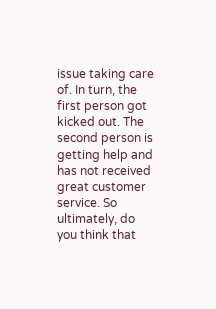issue taking care of. In turn, the first person got kicked out. The second person is getting help and has not received great customer service. So ultimately, do you think that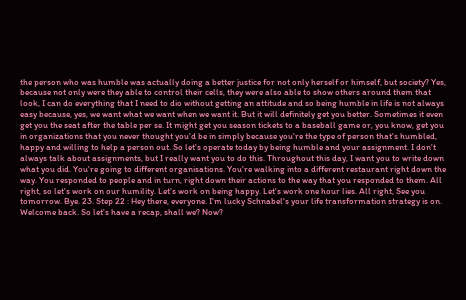the person who was humble was actually doing a better justice for not only herself or himself, but society? Yes, because not only were they able to control their cells, they were also able to show others around them that look, I can do everything that I need to dio without getting an attitude and so being humble in life is not always easy because, yes, we want what we want when we want it. But it will definitely get you better. Sometimes it even get you the seat after the table per se. It might get you season tickets to a baseball game or, you know, get you in organizations that you never thought you'd be in simply because you're the type of person that's humbled, happy and willing to help a person out. So let's operate today by being humble and your assignment. I don't always talk about assignments, but I really want you to do this. Throughout this day, I want you to write down what you did. You're going to different organisations. You're walking into a different restaurant right down the way. You responded to people and in turn, right down their actions to the way that you responded to them. All right, so let's work on our humility. Let's work on being happy. Let's work one hour lies. All right, See you tomorrow. Bye. 23. Step 22 : Hey there, everyone. I'm lucky Schnabel's your life transformation strategy is on. Welcome back. So let's have a recap, shall we? Now?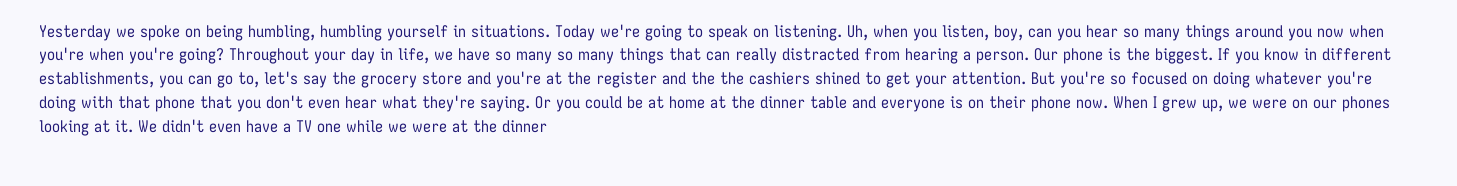Yesterday we spoke on being humbling, humbling yourself in situations. Today we're going to speak on listening. Uh, when you listen, boy, can you hear so many things around you now when you're when you're going? Throughout your day in life, we have so many so many things that can really distracted from hearing a person. Our phone is the biggest. If you know in different establishments, you can go to, let's say the grocery store and you're at the register and the the cashiers shined to get your attention. But you're so focused on doing whatever you're doing with that phone that you don't even hear what they're saying. Or you could be at home at the dinner table and everyone is on their phone now. When I grew up, we were on our phones looking at it. We didn't even have a TV one while we were at the dinner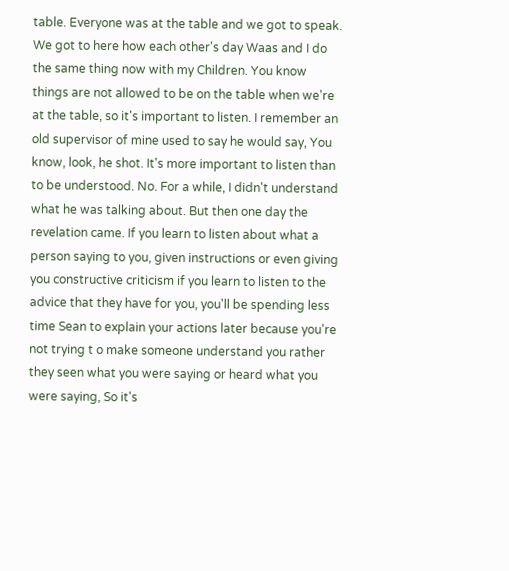table. Everyone was at the table and we got to speak. We got to here how each other's day Waas and I do the same thing now with my Children. You know things are not allowed to be on the table when we're at the table, so it's important to listen. I remember an old supervisor of mine used to say he would say, You know, look, he shot. It's more important to listen than to be understood. No. For a while, I didn't understand what he was talking about. But then one day the revelation came. If you learn to listen about what a person saying to you, given instructions or even giving you constructive criticism if you learn to listen to the advice that they have for you, you'll be spending less time Sean to explain your actions later because you're not trying t o make someone understand you rather they seen what you were saying or heard what you were saying, So it's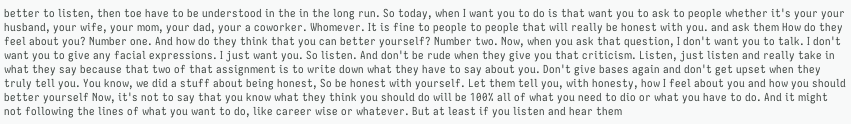better to listen, then toe have to be understood in the in the long run. So today, when I want you to do is that want you to ask to people whether it's your your husband, your wife, your mom, your dad, your a coworker. Whomever. It is fine to people to people that will really be honest with you. and ask them How do they feel about you? Number one. And how do they think that you can better yourself? Number two. Now, when you ask that question, I don't want you to talk. I don't want you to give any facial expressions. I just want you. So listen. And don't be rude when they give you that criticism. Listen, just listen and really take in what they say because that two of that assignment is to write down what they have to say about you. Don't give bases again and don't get upset when they truly tell you. You know, we did a stuff about being honest, So be honest with yourself. Let them tell you, with honesty, how I feel about you and how you should better yourself Now, it's not to say that you know what they think you should do will be 100% all of what you need to dio or what you have to do. And it might not following the lines of what you want to do, like career wise or whatever. But at least if you listen and hear them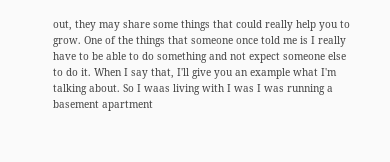out, they may share some things that could really help you to grow. One of the things that someone once told me is I really have to be able to do something and not expect someone else to do it. When I say that, I'll give you an example what I'm talking about. So I waas living with I was I was running a basement apartment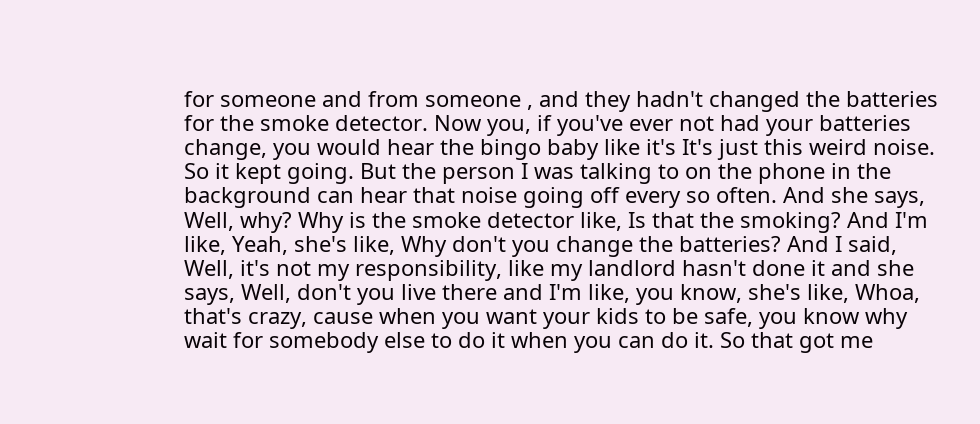for someone and from someone , and they hadn't changed the batteries for the smoke detector. Now you, if you've ever not had your batteries change, you would hear the bingo baby like it's It's just this weird noise. So it kept going. But the person I was talking to on the phone in the background can hear that noise going off every so often. And she says, Well, why? Why is the smoke detector like, Is that the smoking? And I'm like, Yeah, she's like, Why don't you change the batteries? And I said, Well, it's not my responsibility, like my landlord hasn't done it and she says, Well, don't you live there and I'm like, you know, she's like, Whoa, that's crazy, cause when you want your kids to be safe, you know why wait for somebody else to do it when you can do it. So that got me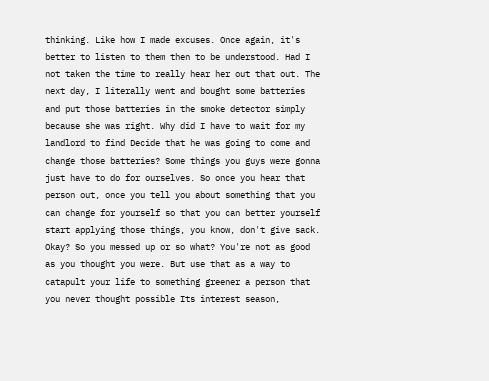thinking. Like how I made excuses. Once again, it's better to listen to them then to be understood. Had I not taken the time to really hear her out that out. The next day, I literally went and bought some batteries and put those batteries in the smoke detector simply because she was right. Why did I have to wait for my landlord to find Decide that he was going to come and change those batteries? Some things you guys were gonna just have to do for ourselves. So once you hear that person out, once you tell you about something that you can change for yourself so that you can better yourself start applying those things, you know, don't give sack. Okay? So you messed up or so what? You're not as good as you thought you were. But use that as a way to catapult your life to something greener a person that you never thought possible Its interest season,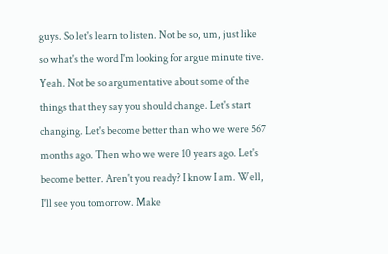guys. So let's learn to listen. Not be so, um, just like so what's the word I'm looking for argue minute tive. Yeah. Not be so argumentative about some of the things that they say you should change. Let's start changing. Let's become better than who we were 567 months ago. Then who we were 10 years ago. Let's become better. Aren't you ready? I know I am. Well, I'll see you tomorrow. Make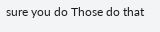sure you do Those do that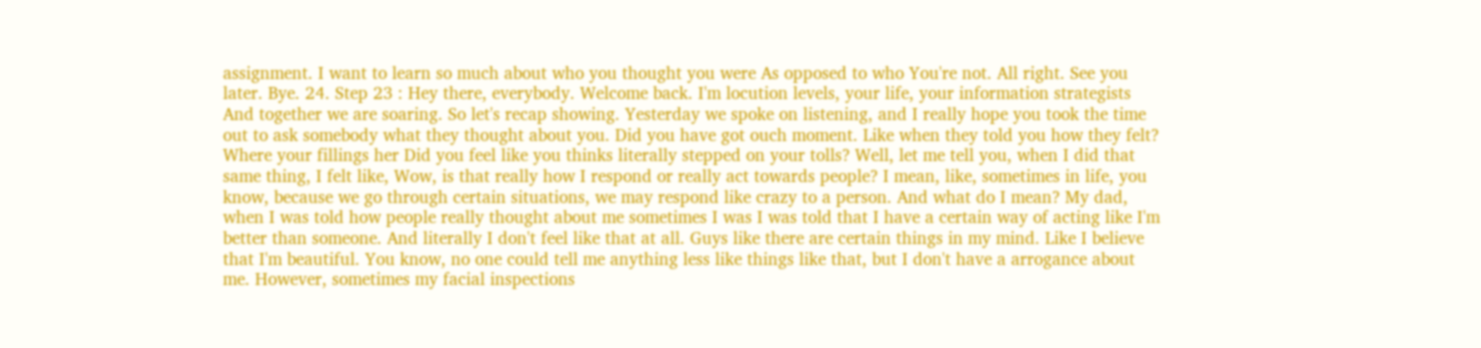assignment. I want to learn so much about who you thought you were As opposed to who You're not. All right. See you later. Bye. 24. Step 23 : Hey there, everybody. Welcome back. I'm locution levels, your life, your information strategists And together we are soaring. So let's recap showing. Yesterday we spoke on listening, and I really hope you took the time out to ask somebody what they thought about you. Did you have got ouch moment. Like when they told you how they felt? Where your fillings her Did you feel like you thinks literally stepped on your tolls? Well, let me tell you, when I did that same thing, I felt like, Wow, is that really how I respond or really act towards people? I mean, like, sometimes in life, you know, because we go through certain situations, we may respond like crazy to a person. And what do I mean? My dad, when I was told how people really thought about me sometimes I was I was told that I have a certain way of acting like I'm better than someone. And literally I don't feel like that at all. Guys like there are certain things in my mind. Like I believe that I'm beautiful. You know, no one could tell me anything less like things like that, but I don't have a arrogance about me. However, sometimes my facial inspections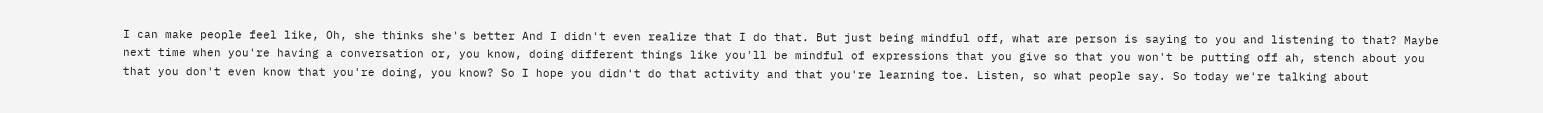I can make people feel like, Oh, she thinks she's better And I didn't even realize that I do that. But just being mindful off, what are person is saying to you and listening to that? Maybe next time when you're having a conversation or, you know, doing different things like you'll be mindful of expressions that you give so that you won't be putting off ah, stench about you that you don't even know that you're doing, you know? So I hope you didn't do that activity and that you're learning toe. Listen, so what people say. So today we're talking about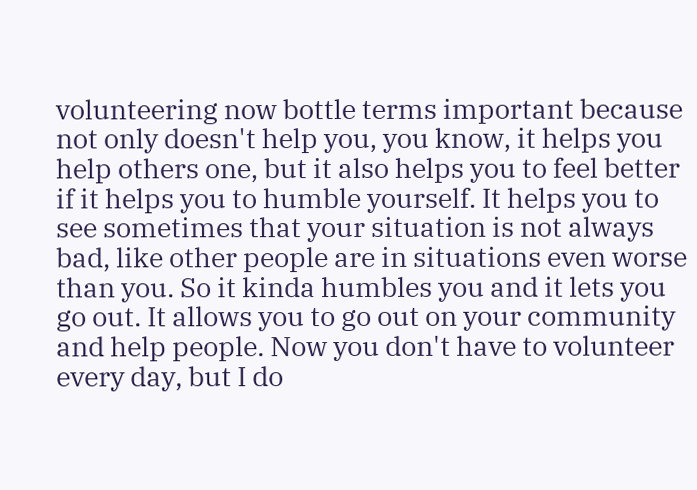volunteering now bottle terms important because not only doesn't help you, you know, it helps you help others one, but it also helps you to feel better if it helps you to humble yourself. It helps you to see sometimes that your situation is not always bad, like other people are in situations even worse than you. So it kinda humbles you and it lets you go out. It allows you to go out on your community and help people. Now you don't have to volunteer every day, but I do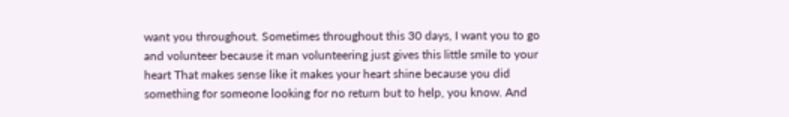want you throughout. Sometimes throughout this 30 days, I want you to go and volunteer because it man volunteering just gives this little smile to your heart That makes sense like it makes your heart shine because you did something for someone looking for no return but to help, you know. And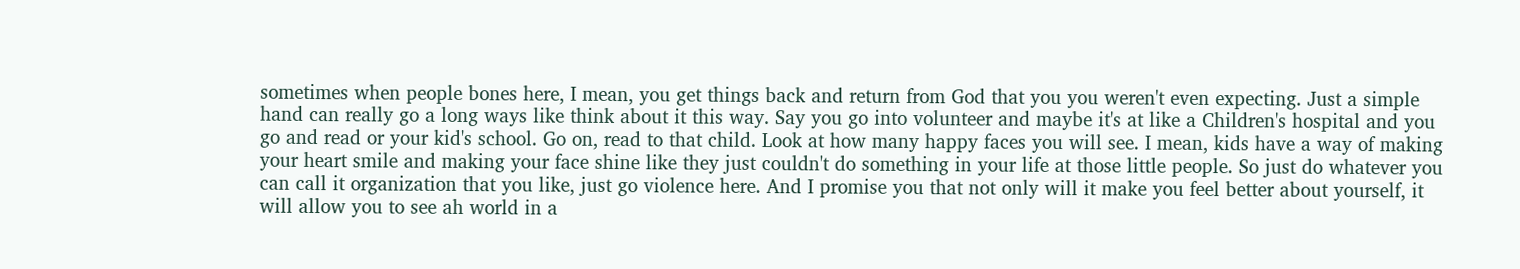sometimes when people bones here, I mean, you get things back and return from God that you you weren't even expecting. Just a simple hand can really go a long ways like think about it this way. Say you go into volunteer and maybe it's at like a Children's hospital and you go and read or your kid's school. Go on, read to that child. Look at how many happy faces you will see. I mean, kids have a way of making your heart smile and making your face shine like they just couldn't do something in your life at those little people. So just do whatever you can call it organization that you like, just go violence here. And I promise you that not only will it make you feel better about yourself, it will allow you to see ah world in a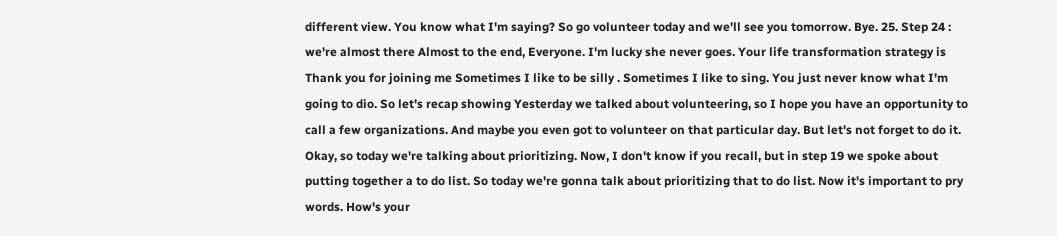different view. You know what I'm saying? So go volunteer today and we'll see you tomorrow. Bye. 25. Step 24 : we're almost there Almost to the end, Everyone. I'm lucky she never goes. Your life transformation strategy is Thank you for joining me Sometimes I like to be silly . Sometimes I like to sing. You just never know what I'm going to dio. So let's recap showing Yesterday we talked about volunteering, so I hope you have an opportunity to call a few organizations. And maybe you even got to volunteer on that particular day. But let's not forget to do it. Okay, so today we're talking about prioritizing. Now, I don't know if you recall, but in step 19 we spoke about putting together a to do list. So today we're gonna talk about prioritizing that to do list. Now it's important to pry words. How's your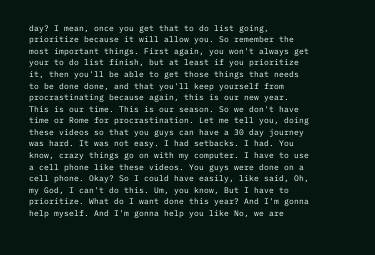day? I mean, once you get that to do list going, prioritize because it will allow you. So remember the most important things. First again, you won't always get your to do list finish, but at least if you prioritize it, then you'll be able to get those things that needs to be done done, and that you'll keep yourself from procrastinating because again, this is our new year. This is our time. This is our season. So we don't have time or Rome for procrastination. Let me tell you, doing these videos so that you guys can have a 30 day journey was hard. It was not easy. I had setbacks. I had. You know, crazy things go on with my computer. I have to use a cell phone like these videos. You guys were done on a cell phone. Okay? So I could have easily, like said, Oh, my God, I can't do this. Um, you know, But I have to prioritize. What do I want done this year? And I'm gonna help myself. And I'm gonna help you like No, we are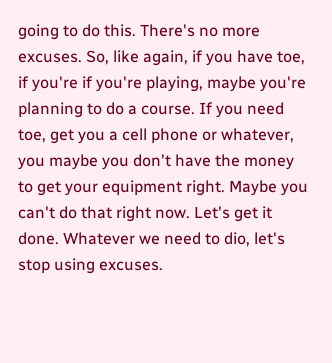going to do this. There's no more excuses. So, like again, if you have toe, if you're if you're playing, maybe you're planning to do a course. If you need toe, get you a cell phone or whatever, you maybe you don't have the money to get your equipment right. Maybe you can't do that right now. Let's get it done. Whatever we need to dio, let's stop using excuses.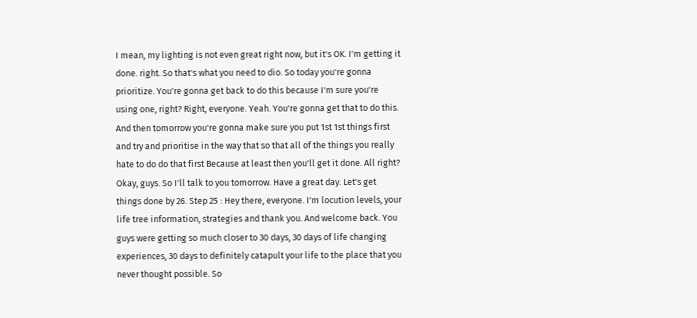I mean, my lighting is not even great right now, but it's OK. I'm getting it done. right. So that's what you need to dio. So today you're gonna prioritize. You're gonna get back to do this because I'm sure you're using one, right? Right, everyone. Yeah. You're gonna get that to do this. And then tomorrow you're gonna make sure you put 1st 1st things first and try and prioritise in the way that so that all of the things you really hate to do do that first Because at least then you'll get it done. All right? Okay, guys. So I'll talk to you tomorrow. Have a great day. Let's get things done by 26. Step 25 : Hey there, everyone. I'm locution levels, your life tree information, strategies and thank you. And welcome back. You guys were getting so much closer to 30 days, 30 days of life changing experiences, 30 days to definitely catapult your life to the place that you never thought possible. So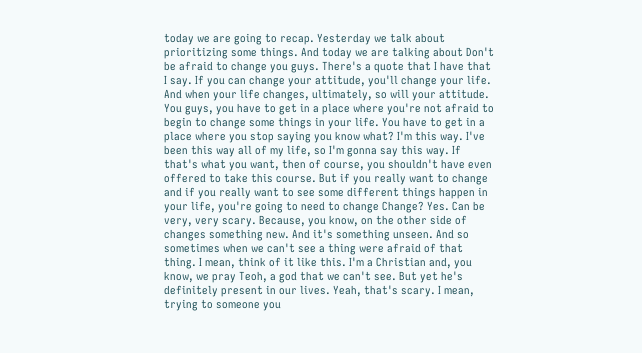today we are going to recap. Yesterday we talk about prioritizing some things. And today we are talking about Don't be afraid to change you guys. There's a quote that I have that I say. If you can change your attitude, you'll change your life. And when your life changes, ultimately, so will your attitude. You guys, you have to get in a place where you're not afraid to begin to change some things in your life. You have to get in a place where you stop saying you know what? I'm this way. I've been this way all of my life, so I'm gonna say this way. If that's what you want, then of course, you shouldn't have even offered to take this course. But if you really want to change and if you really want to see some different things happen in your life, you're going to need to change Change? Yes. Can be very, very scary. Because, you know, on the other side of changes something new. And it's something unseen. And so sometimes when we can't see a thing were afraid of that thing. I mean, think of it like this. I'm a Christian and, you know, we pray Teoh, a god that we can't see. But yet he's definitely present in our lives. Yeah, that's scary. I mean, trying to someone you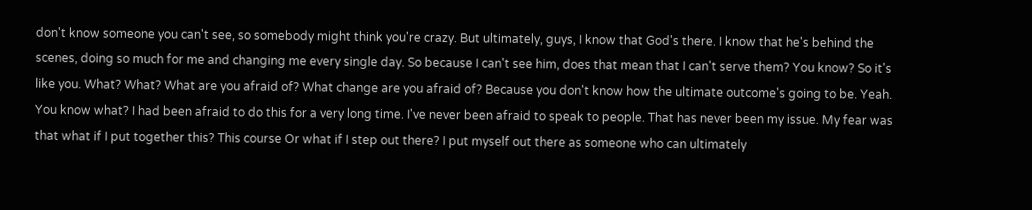don't know someone you can't see, so somebody might think you're crazy. But ultimately, guys, I know that God's there. I know that he's behind the scenes, doing so much for me and changing me every single day. So because I can't see him, does that mean that I can't serve them? You know? So it's like you. What? What? What are you afraid of? What change are you afraid of? Because you don't know how the ultimate outcome's going to be. Yeah. You know what? I had been afraid to do this for a very long time. I've never been afraid to speak to people. That has never been my issue. My fear was that what if I put together this? This course Or what if I step out there? I put myself out there as someone who can ultimately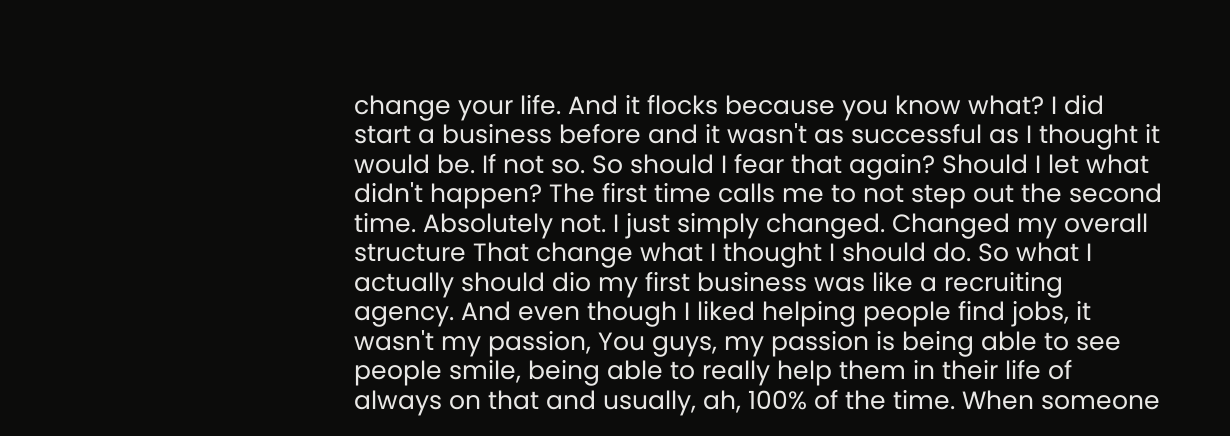change your life. And it flocks because you know what? I did start a business before and it wasn't as successful as I thought it would be. If not so. So should I fear that again? Should I let what didn't happen? The first time calls me to not step out the second time. Absolutely not. I just simply changed. Changed my overall structure That change what I thought I should do. So what I actually should dio my first business was like a recruiting agency. And even though I liked helping people find jobs, it wasn't my passion, You guys, my passion is being able to see people smile, being able to really help them in their life of always on that and usually, ah, 100% of the time. When someone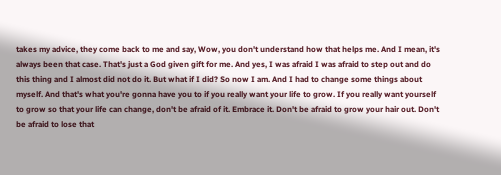takes my advice, they come back to me and say, Wow, you don't understand how that helps me. And I mean, it's always been that case. That's just a God given gift for me. And yes, I was afraid I was afraid to step out and do this thing and I almost did not do it. But what if I did? So now I am. And I had to change some things about myself. And that's what you're gonna have you to if you really want your life to grow. If you really want yourself to grow so that your life can change, don't be afraid of it. Embrace it. Don't be afraid to grow your hair out. Don't be afraid to lose that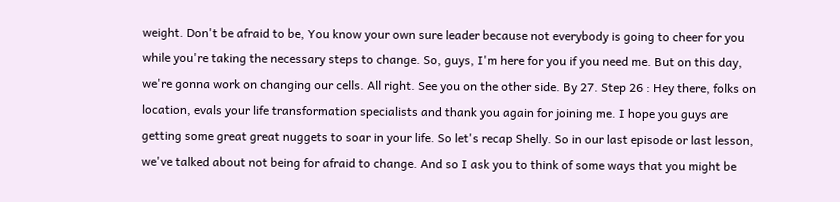weight. Don't be afraid to be, You know your own sure leader because not everybody is going to cheer for you while you're taking the necessary steps to change. So, guys, I'm here for you if you need me. But on this day, we're gonna work on changing our cells. All right. See you on the other side. By 27. Step 26 : Hey there, folks on location, evals your life transformation specialists and thank you again for joining me. I hope you guys are getting some great great nuggets to soar in your life. So let's recap Shelly. So in our last episode or last lesson, we've talked about not being for afraid to change. And so I ask you to think of some ways that you might be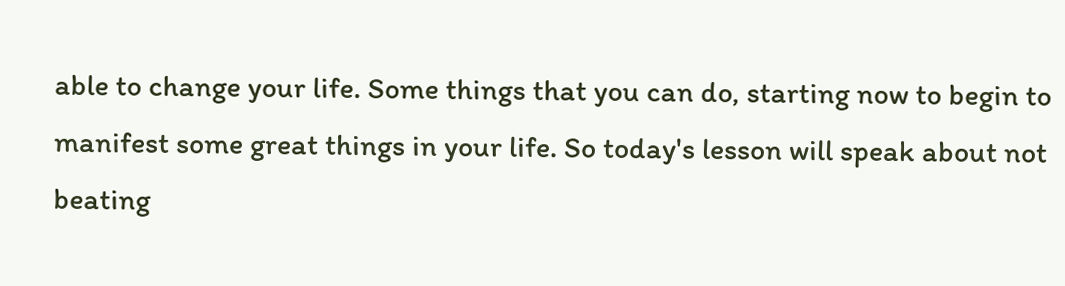able to change your life. Some things that you can do, starting now to begin to manifest some great things in your life. So today's lesson will speak about not beating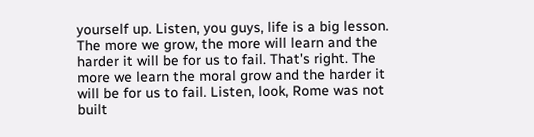yourself up. Listen, you guys, life is a big lesson. The more we grow, the more will learn and the harder it will be for us to fail. That's right. The more we learn the moral grow and the harder it will be for us to fail. Listen, look, Rome was not built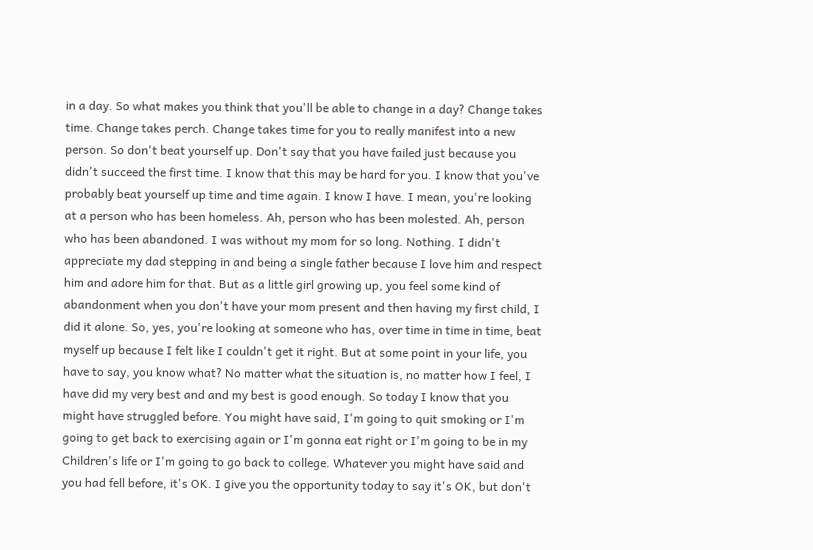in a day. So what makes you think that you'll be able to change in a day? Change takes time. Change takes perch. Change takes time for you to really manifest into a new person. So don't beat yourself up. Don't say that you have failed just because you didn't succeed the first time. I know that this may be hard for you. I know that you've probably beat yourself up time and time again. I know I have. I mean, you're looking at a person who has been homeless. Ah, person who has been molested. Ah, person who has been abandoned. I was without my mom for so long. Nothing. I didn't appreciate my dad stepping in and being a single father because I love him and respect him and adore him for that. But as a little girl growing up, you feel some kind of abandonment when you don't have your mom present and then having my first child, I did it alone. So, yes, you're looking at someone who has, over time in time in time, beat myself up because I felt like I couldn't get it right. But at some point in your life, you have to say, you know what? No matter what the situation is, no matter how I feel, I have did my very best and and my best is good enough. So today I know that you might have struggled before. You might have said, I'm going to quit smoking or I'm going to get back to exercising again or I'm gonna eat right or I'm going to be in my Children's life or I'm going to go back to college. Whatever you might have said and you had fell before, it's OK. I give you the opportunity today to say it's OK, but don't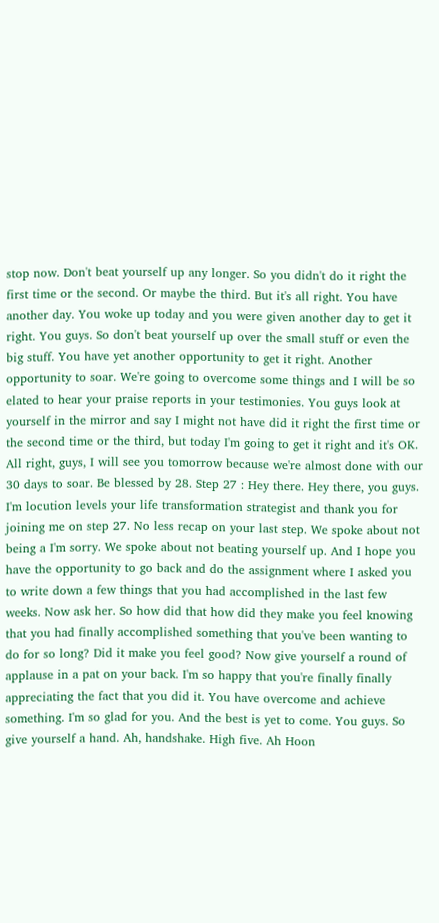stop now. Don't beat yourself up any longer. So you didn't do it right the first time or the second. Or maybe the third. But it's all right. You have another day. You woke up today and you were given another day to get it right. You guys. So don't beat yourself up over the small stuff or even the big stuff. You have yet another opportunity to get it right. Another opportunity to soar. We're going to overcome some things and I will be so elated to hear your praise reports in your testimonies. You guys look at yourself in the mirror and say I might not have did it right the first time or the second time or the third, but today I'm going to get it right and it's OK. All right, guys, I will see you tomorrow because we're almost done with our 30 days to soar. Be blessed by 28. Step 27 : Hey there. Hey there, you guys. I'm locution levels your life transformation strategist and thank you for joining me on step 27. No less recap on your last step. We spoke about not being a I'm sorry. We spoke about not beating yourself up. And I hope you have the opportunity to go back and do the assignment where I asked you to write down a few things that you had accomplished in the last few weeks. Now ask her. So how did that how did they make you feel knowing that you had finally accomplished something that you've been wanting to do for so long? Did it make you feel good? Now give yourself a round of applause in a pat on your back. I'm so happy that you're finally finally appreciating the fact that you did it. You have overcome and achieve something. I'm so glad for you. And the best is yet to come. You guys. So give yourself a hand. Ah, handshake. High five. Ah Hoon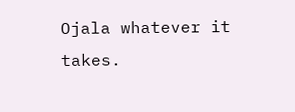Ojala whatever it takes.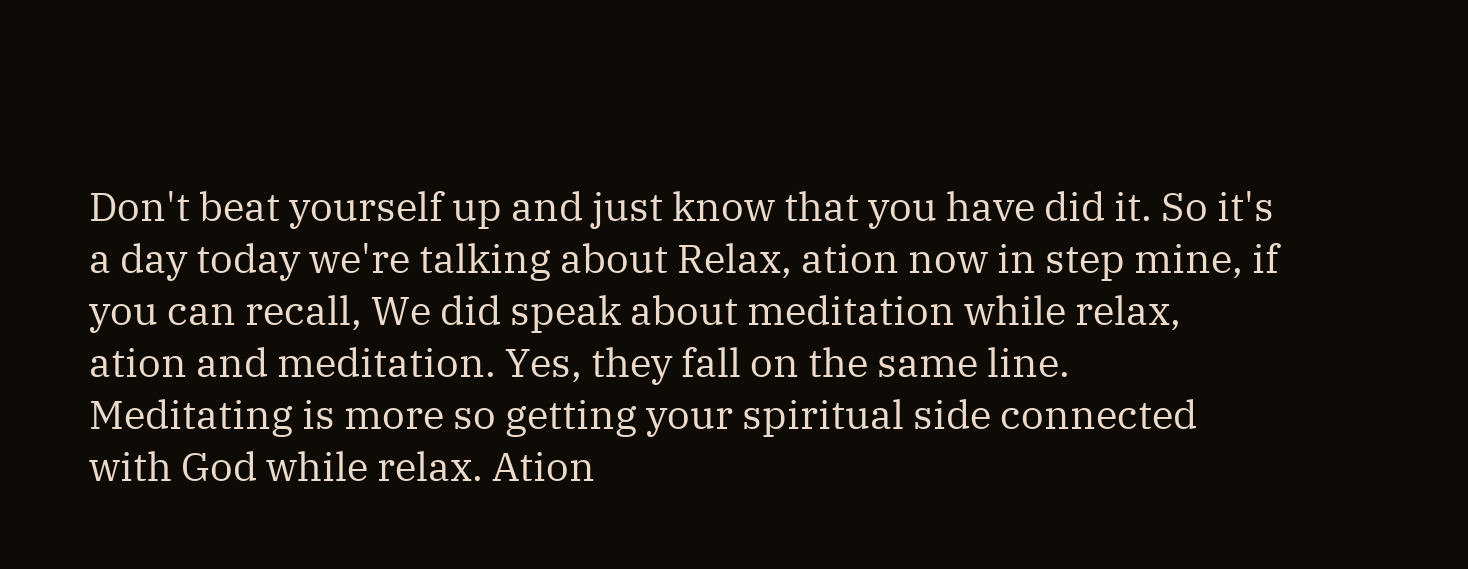Don't beat yourself up and just know that you have did it. So it's a day today we're talking about Relax, ation now in step mine, if you can recall, We did speak about meditation while relax, ation and meditation. Yes, they fall on the same line. Meditating is more so getting your spiritual side connected with God while relax. Ation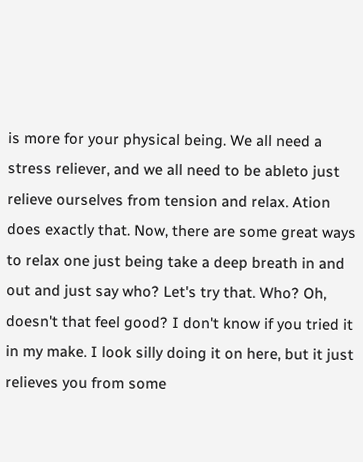is more for your physical being. We all need a stress reliever, and we all need to be ableto just relieve ourselves from tension and relax. Ation does exactly that. Now, there are some great ways to relax one just being take a deep breath in and out and just say who? Let's try that. Who? Oh, doesn't that feel good? I don't know if you tried it in my make. I look silly doing it on here, but it just relieves you from some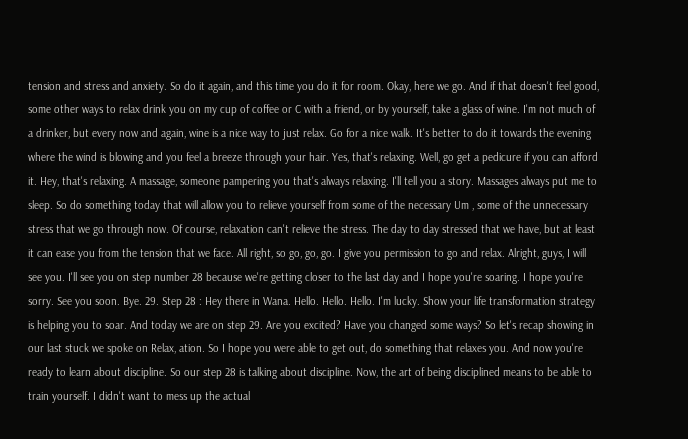tension and stress and anxiety. So do it again, and this time you do it for room. Okay, here we go. And if that doesn't feel good, some other ways to relax drink you on my cup of coffee or C with a friend, or by yourself, take a glass of wine. I'm not much of a drinker, but every now and again, wine is a nice way to just relax. Go for a nice walk. It's better to do it towards the evening where the wind is blowing and you feel a breeze through your hair. Yes, that's relaxing. Well, go get a pedicure if you can afford it. Hey, that's relaxing. A massage, someone pampering you that's always relaxing. I'll tell you a story. Massages always put me to sleep. So do something today that will allow you to relieve yourself from some of the necessary Um , some of the unnecessary stress that we go through now. Of course, relaxation can't relieve the stress. The day to day stressed that we have, but at least it can ease you from the tension that we face. All right, so go, go, go. I give you permission to go and relax. Alright, guys, I will see you. I'll see you on step number 28 because we're getting closer to the last day and I hope you're soaring. I hope you're sorry. See you soon. Bye. 29. Step 28 : Hey there in Wana. Hello. Hello. Hello. I'm lucky. Show your life transformation strategy is helping you to soar. And today we are on step 29. Are you excited? Have you changed some ways? So let's recap showing in our last stuck we spoke on Relax, ation. So I hope you were able to get out, do something that relaxes you. And now you're ready to learn about discipline. So our step 28 is talking about discipline. Now, the art of being disciplined means to be able to train yourself. I didn't want to mess up the actual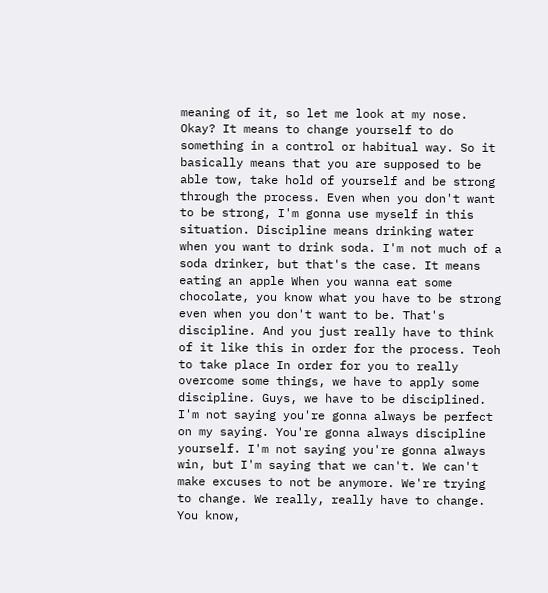meaning of it, so let me look at my nose. Okay? It means to change yourself to do something in a control or habitual way. So it basically means that you are supposed to be able tow, take hold of yourself and be strong through the process. Even when you don't want to be strong, I'm gonna use myself in this situation. Discipline means drinking water when you want to drink soda. I'm not much of a soda drinker, but that's the case. It means eating an apple When you wanna eat some chocolate, you know what you have to be strong even when you don't want to be. That's discipline. And you just really have to think of it like this in order for the process. Teoh to take place In order for you to really overcome some things, we have to apply some discipline. Guys, we have to be disciplined. I'm not saying you're gonna always be perfect on my saying. You're gonna always discipline yourself. I'm not saying you're gonna always win, but I'm saying that we can't. We can't make excuses to not be anymore. We're trying to change. We really, really have to change. You know,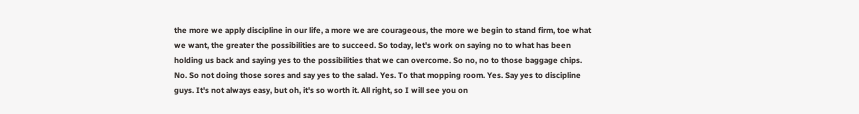the more we apply discipline in our life, a more we are courageous, the more we begin to stand firm, toe what we want, the greater the possibilities are to succeed. So today, let's work on saying no to what has been holding us back and saying yes to the possibilities that we can overcome. So no, no to those baggage chips. No. So not doing those sores and say yes to the salad. Yes. To that mopping room. Yes. Say yes to discipline guys. It's not always easy, but oh, it's so worth it. All right, so I will see you on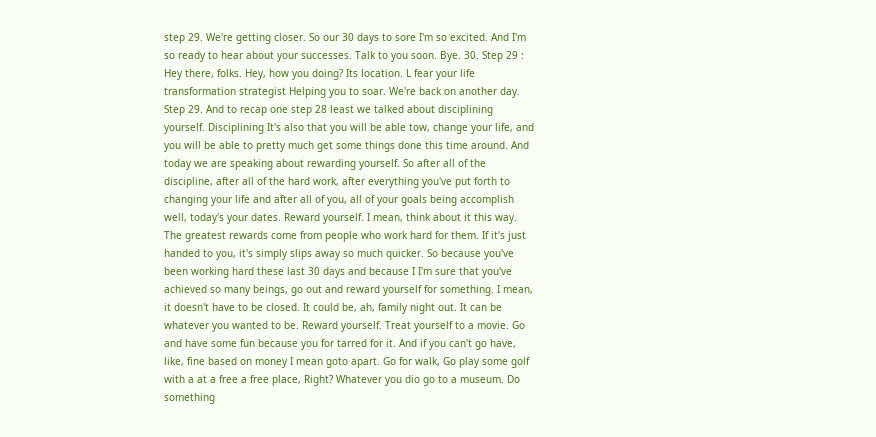step 29. We're getting closer. So our 30 days to sore I'm so excited. And I'm so ready to hear about your successes. Talk to you soon. Bye. 30. Step 29 : Hey there, folks. Hey, how you doing? Its location. L fear your life transformation strategist Helping you to soar. We're back on another day. Step 29. And to recap one step 28 least we talked about disciplining yourself. Disciplining It's also that you will be able tow, change your life, and you will be able to pretty much get some things done this time around. And today we are speaking about rewarding yourself. So after all of the discipline, after all of the hard work, after everything you've put forth to changing your life and after all of you, all of your goals being accomplish well, today's your dates. Reward yourself. I mean, think about it this way. The greatest rewards come from people who work hard for them. If it's just handed to you, it's simply slips away so much quicker. So because you've been working hard these last 30 days and because I I'm sure that you've achieved so many beings, go out and reward yourself for something. I mean, it doesn't have to be closed. It could be, ah, family night out. It can be whatever you wanted to be. Reward yourself. Treat yourself to a movie. Go and have some fun because you for tarred for it. And if you can't go have, like, fine based on money I mean goto apart. Go for walk, Go play some golf with a at a free a free place, Right? Whatever you dio go to a museum. Do something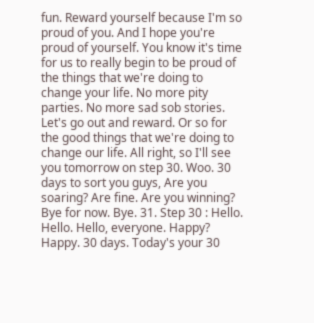fun. Reward yourself because I'm so proud of you. And I hope you're proud of yourself. You know it's time for us to really begin to be proud of the things that we're doing to change your life. No more pity parties. No more sad sob stories. Let's go out and reward. Or so for the good things that we're doing to change our life. All right, so I'll see you tomorrow on step 30. Woo. 30 days to sort you guys, Are you soaring? Are fine. Are you winning? Bye for now. Bye. 31. Step 30 : Hello. Hello. Hello, everyone. Happy? Happy. 30 days. Today's your 30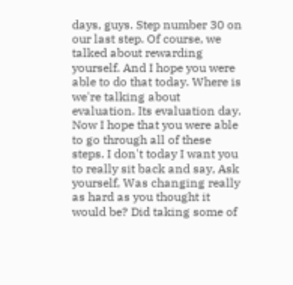days, guys. Step number 30 on our last step. Of course, we talked about rewarding yourself. And I hope you were able to do that today. Where is we're talking about evaluation. Its evaluation day. Now I hope that you were able to go through all of these steps. I don't today I want you to really sit back and say, Ask yourself, Was changing really as hard as you thought it would be? Did taking some of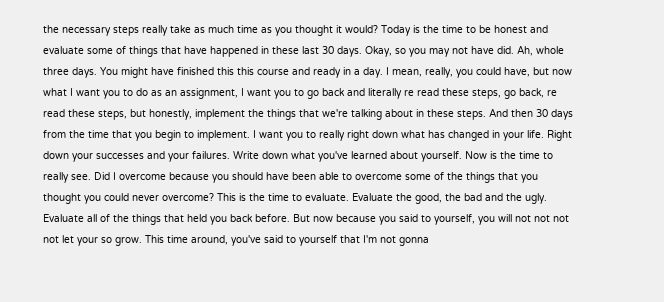the necessary steps really take as much time as you thought it would? Today is the time to be honest and evaluate some of things that have happened in these last 30 days. Okay, so you may not have did. Ah, whole three days. You might have finished this this course and ready in a day. I mean, really, you could have, but now what I want you to do as an assignment, I want you to go back and literally re read these steps, go back, re read these steps, but honestly, implement the things that we're talking about in these steps. And then 30 days from the time that you begin to implement. I want you to really right down what has changed in your life. Right down your successes and your failures. Write down what you've learned about yourself. Now is the time to really see. Did I overcome because you should have been able to overcome some of the things that you thought you could never overcome? This is the time to evaluate. Evaluate the good, the bad and the ugly. Evaluate all of the things that held you back before. But now because you said to yourself, you will not not not not let your so grow. This time around, you've said to yourself that I'm not gonna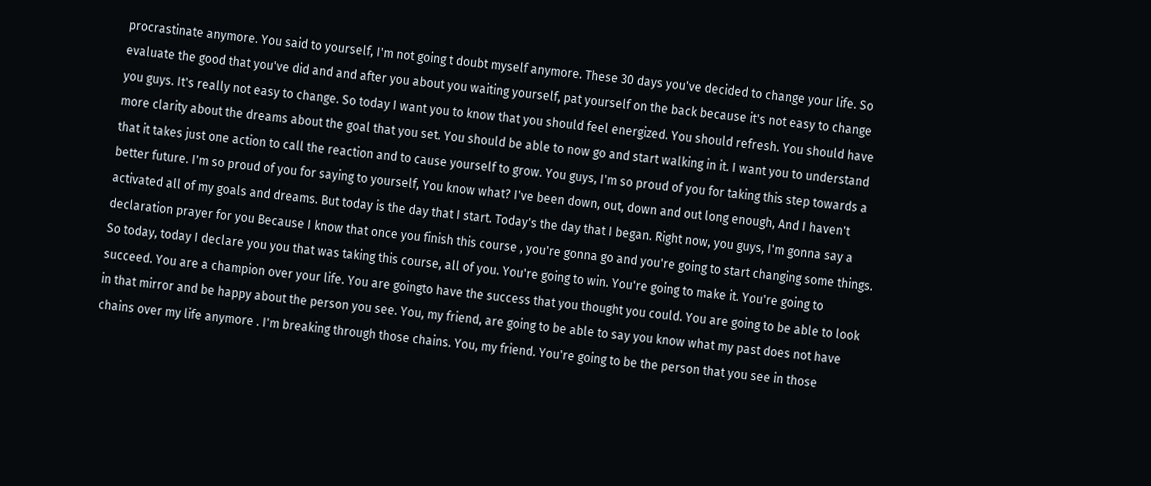procrastinate anymore. You said to yourself, I'm not going t doubt myself anymore. These 30 days you've decided to change your life. So evaluate the good that you've did and and after you about you waiting yourself, pat yourself on the back because it's not easy to change you guys. It's really not easy to change. So today I want you to know that you should feel energized. You should refresh. You should have more clarity about the dreams about the goal that you set. You should be able to now go and start walking in it. I want you to understand that it takes just one action to call the reaction and to cause yourself to grow. You guys, I'm so proud of you for taking this step towards a better future. I'm so proud of you for saying to yourself, You know what? I've been down, out, down and out long enough, And I haven't activated all of my goals and dreams. But today is the day that I start. Today's the day that I began. Right now, you guys, I'm gonna say a declaration prayer for you Because I know that once you finish this course , you're gonna go and you're going to start changing some things. So today, today I declare you you that was taking this course, all of you. You're going to win. You're going to make it. You're going to succeed. You are a champion over your life. You are goingto have the success that you thought you could. You are going to be able to look in that mirror and be happy about the person you see. You, my friend, are going to be able to say you know what my past does not have chains over my life anymore . I'm breaking through those chains. You, my friend. You're going to be the person that you see in those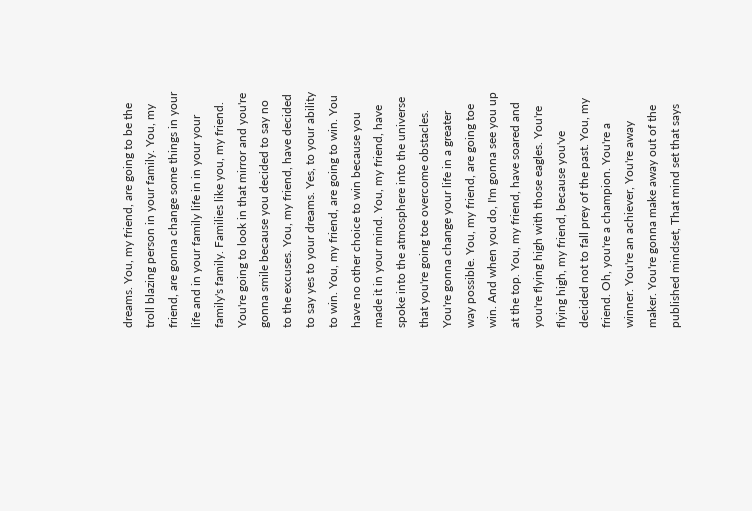dreams. You, my friend, are going to be the troll blazing person in your family. You, my friend, are gonna change some things in your life and in your family life in in your your family's family. Families like you, my friend. You're going to look in that mirror and you're gonna smile because you decided to say no to the excuses. You, my friend, have decided to say yes to your dreams. Yes, to your ability to win. You, my friend, are going to win. You have no other choice to win because you made it in your mind. You, my friend, have spoke into the atmosphere into the universe that you're going toe overcome obstacles. You're gonna change your life in a greater way possible. You, my friend, are going toe win. And when you do, I'm gonna see you up at the top. You, my friend, have soared and you're flying high with those eagles. You're flying high, my friend, because you've decided not to fall prey of the past. You, my friend. Oh, you're a champion. You're a winner. You're an achiever, You're away maker. You're gonna make away out of the published mindset, That mind set that says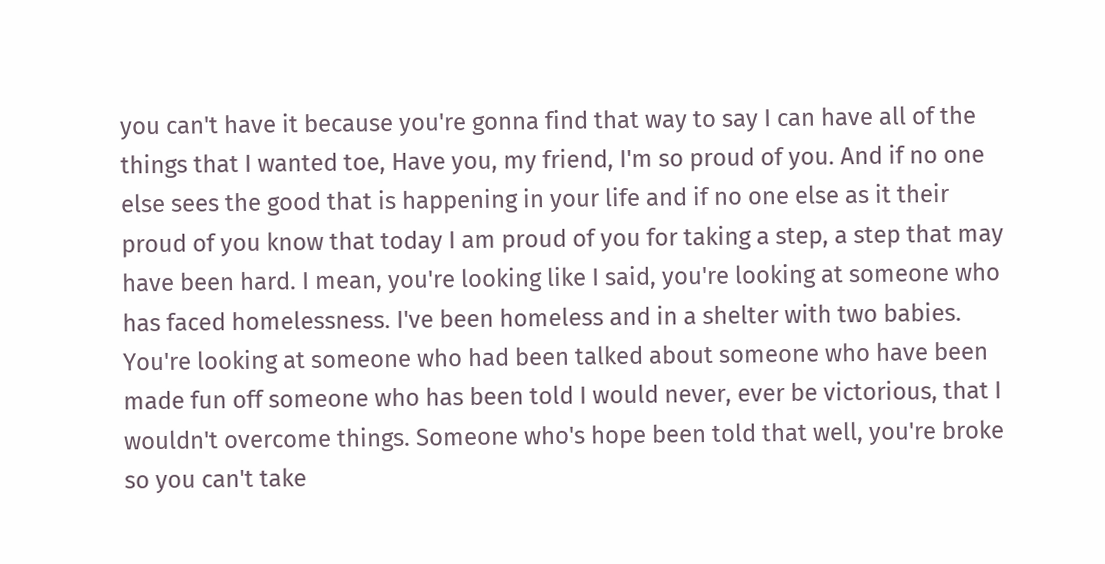you can't have it because you're gonna find that way to say I can have all of the things that I wanted toe, Have you, my friend, I'm so proud of you. And if no one else sees the good that is happening in your life and if no one else as it their proud of you know that today I am proud of you for taking a step, a step that may have been hard. I mean, you're looking like I said, you're looking at someone who has faced homelessness. I've been homeless and in a shelter with two babies. You're looking at someone who had been talked about someone who have been made fun off someone who has been told I would never, ever be victorious, that I wouldn't overcome things. Someone who's hope been told that well, you're broke so you can't take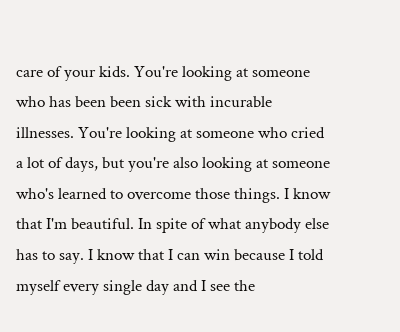care of your kids. You're looking at someone who has been been sick with incurable illnesses. You're looking at someone who cried a lot of days, but you're also looking at someone who's learned to overcome those things. I know that I'm beautiful. In spite of what anybody else has to say. I know that I can win because I told myself every single day and I see the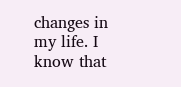changes in my life. I know that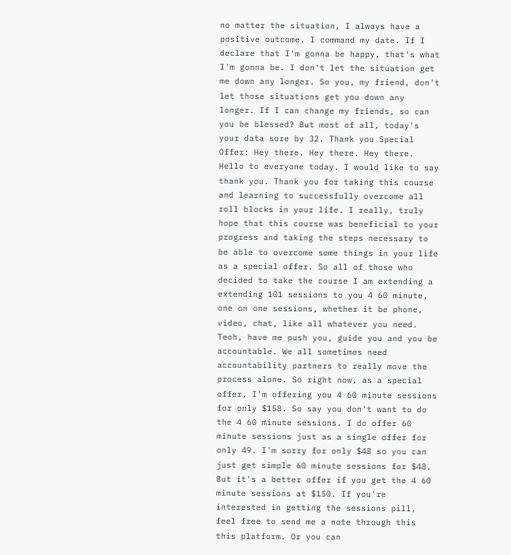no matter the situation, I always have a positive outcome. I command my date. If I declare that I'm gonna be happy, that's what I'm gonna be. I don't let the situation get me down any longer. So you, my friend, don't let those situations get you down any longer. If I can change my friends, so can you be blessed? But most of all, today's your data sore by 32. Thank you Special Offer: Hey there. Hey there. Hey there. Hello to everyone today. I would like to say thank you. Thank you for taking this course and learning to successfully overcome all roll blocks in your life. I really, truly hope that this course was beneficial to your progress and taking the steps necessary to be able to overcome some things in your life as a special offer. So all of those who decided to take the course I am extending a extending 101 sessions to you 4 60 minute, one on one sessions, whether it be phone, video, chat, like all whatever you need. Teoh, have me push you, guide you and you be accountable. We all sometimes need accountability partners to really move the process alone. So right now, as a special offer, I'm offering you 4 60 minute sessions for only $158. So say you don't want to do the 4 60 minute sessions. I do offer 60 minute sessions just as a single offer for only 49. I'm sorry for only $48 so you can just get simple 60 minute sessions for $48. But it's a better offer if you get the 4 60 minute sessions at $150. If you're interested in getting the sessions pill, feel free to send me a note through this this platform. Or you can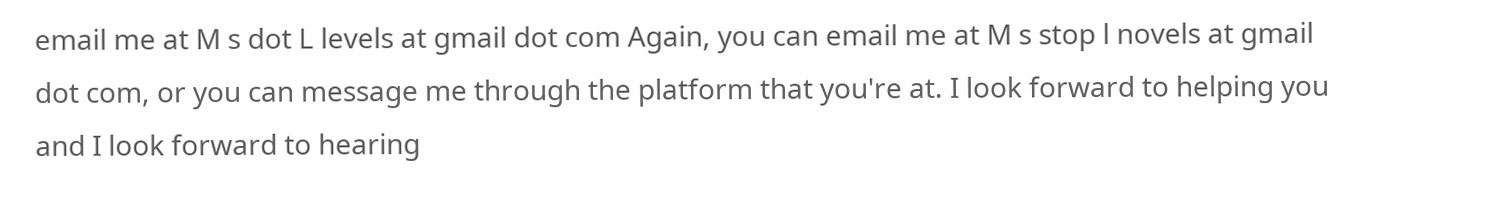email me at M s dot L levels at gmail dot com Again, you can email me at M s stop l novels at gmail dot com, or you can message me through the platform that you're at. I look forward to helping you and I look forward to hearing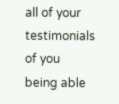all of your testimonials of you being able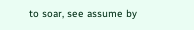to soar, see assume by